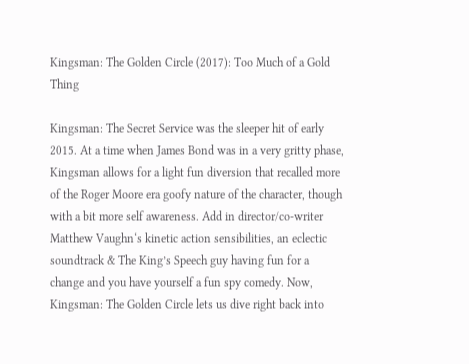Kingsman: The Golden Circle (2017): Too Much of a Gold Thing

Kingsman: The Secret Service was the sleeper hit of early 2015. At a time when James Bond was in a very gritty phase, Kingsman allows for a light fun diversion that recalled more of the Roger Moore era goofy nature of the character, though with a bit more self awareness. Add in director/co-writer Matthew Vaughn‘s kinetic action sensibilities, an eclectic soundtrack & The King’s Speech guy having fun for a change and you have yourself a fun spy comedy. Now, Kingsman: The Golden Circle lets us dive right back into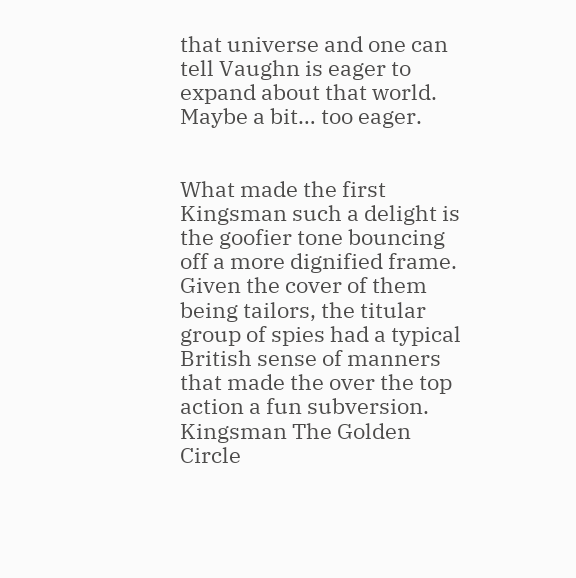that universe and one can tell Vaughn is eager to expand about that world. Maybe a bit… too eager.


What made the first Kingsman such a delight is the goofier tone bouncing off a more dignified frame. Given the cover of them being tailors, the titular group of spies had a typical British sense of manners that made the over the top action a fun subversion. Kingsman The Golden Circle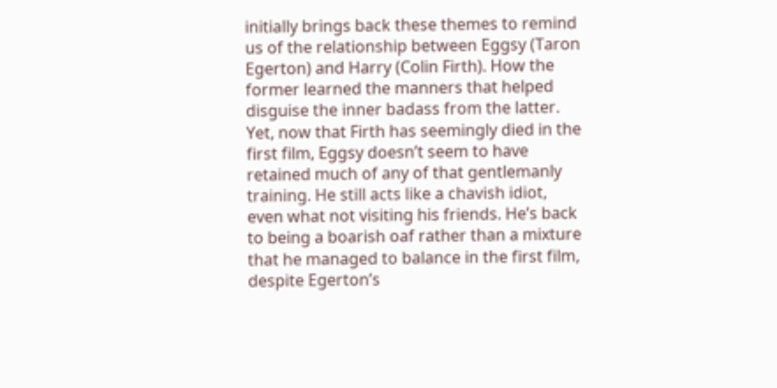initially brings back these themes to remind us of the relationship between Eggsy (Taron Egerton) and Harry (Colin Firth). How the former learned the manners that helped disguise the inner badass from the latter. Yet, now that Firth has seemingly died in the first film, Eggsy doesn’t seem to have retained much of any of that gentlemanly training. He still acts like a chavish idiot, even what not visiting his friends. He’s back to being a boarish oaf rather than a mixture that he managed to balance in the first film, despite Egerton’s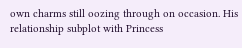own charms still oozing through on occasion. His relationship subplot with Princess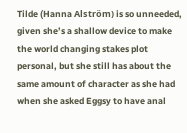Tilde (Hanna Alström) is so unneeded, given she’s a shallow device to make the world changing stakes plot personal, but she still has about the same amount of character as she had when she asked Eggsy to have anal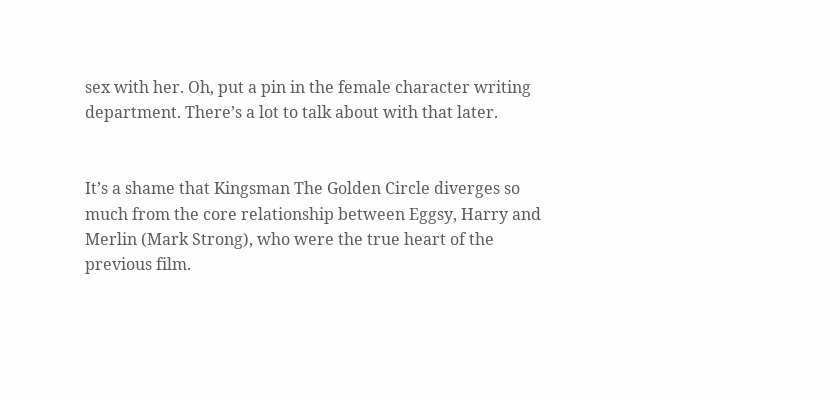sex with her. Oh, put a pin in the female character writing department. There’s a lot to talk about with that later.


It’s a shame that Kingsman The Golden Circle diverges so much from the core relationship between Eggsy, Harry and Merlin (Mark Strong), who were the true heart of the previous film.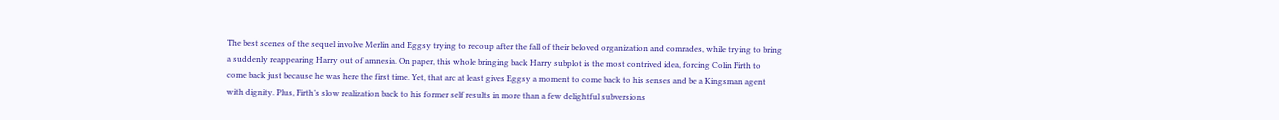The best scenes of the sequel involve Merlin and Eggsy trying to recoup after the fall of their beloved organization and comrades, while trying to bring a suddenly reappearing Harry out of amnesia. On paper, this whole bringing back Harry subplot is the most contrived idea, forcing Colin Firth to come back just because he was here the first time. Yet, that arc at least gives Eggsy a moment to come back to his senses and be a Kingsman agent with dignity. Plus, Firth’s slow realization back to his former self results in more than a few delightful subversions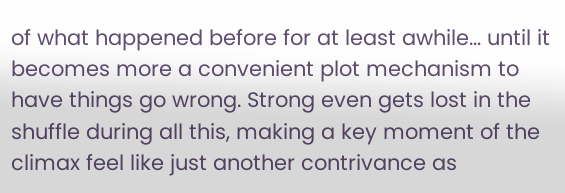of what happened before for at least awhile… until it becomes more a convenient plot mechanism to have things go wrong. Strong even gets lost in the shuffle during all this, making a key moment of the climax feel like just another contrivance as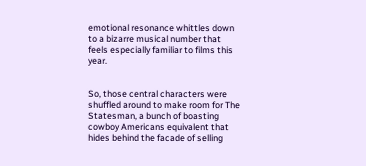emotional resonance whittles down to a bizarre musical number that feels especially familiar to films this year.


So, those central characters were shuffled around to make room for The Statesman, a bunch of boasting cowboy Americans equivalent that hides behind the facade of selling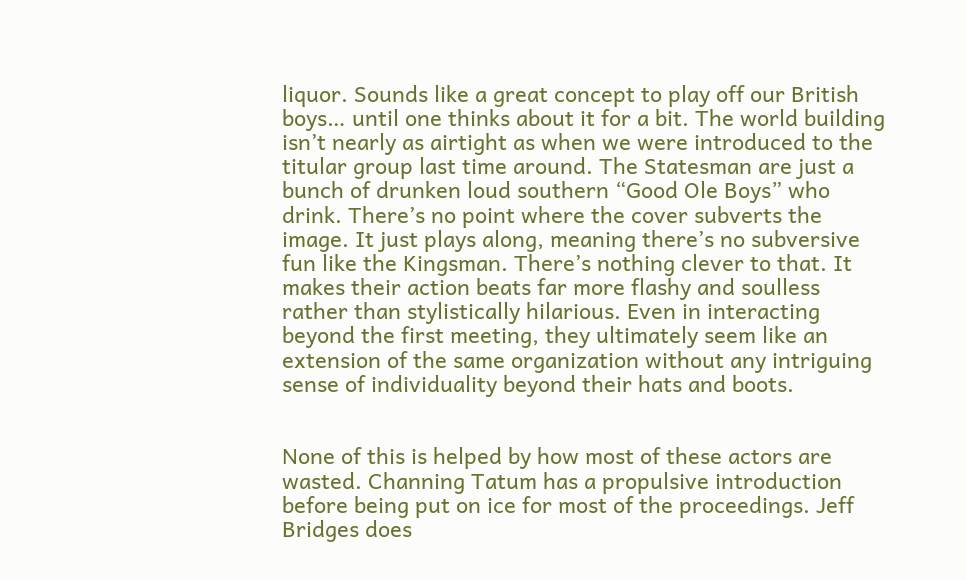liquor. Sounds like a great concept to play off our British boys… until one thinks about it for a bit. The world building isn’t nearly as airtight as when we were introduced to the titular group last time around. The Statesman are just a bunch of drunken loud southern “Good Ole Boys” who drink. There’s no point where the cover subverts the image. It just plays along, meaning there’s no subversive fun like the Kingsman. There’s nothing clever to that. It makes their action beats far more flashy and soulless rather than stylistically hilarious. Even in interacting beyond the first meeting, they ultimately seem like an extension of the same organization without any intriguing sense of individuality beyond their hats and boots.


None of this is helped by how most of these actors are wasted. Channing Tatum has a propulsive introduction before being put on ice for most of the proceedings. Jeff Bridges does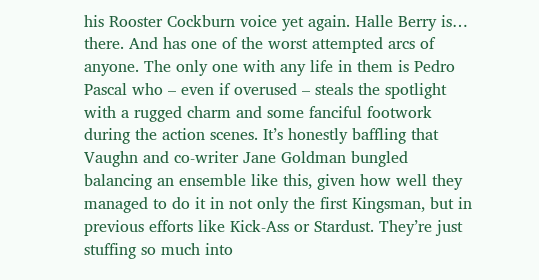his Rooster Cockburn voice yet again. Halle Berry is… there. And has one of the worst attempted arcs of anyone. The only one with any life in them is Pedro Pascal who – even if overused – steals the spotlight with a rugged charm and some fanciful footwork during the action scenes. It’s honestly baffling that Vaughn and co-writer Jane Goldman bungled balancing an ensemble like this, given how well they managed to do it in not only the first Kingsman, but in previous efforts like Kick-Ass or Stardust. They’re just stuffing so much into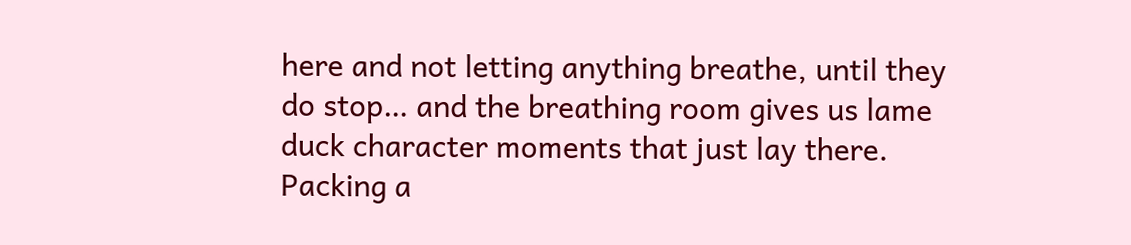here and not letting anything breathe, until they do stop… and the breathing room gives us lame duck character moments that just lay there. Packing a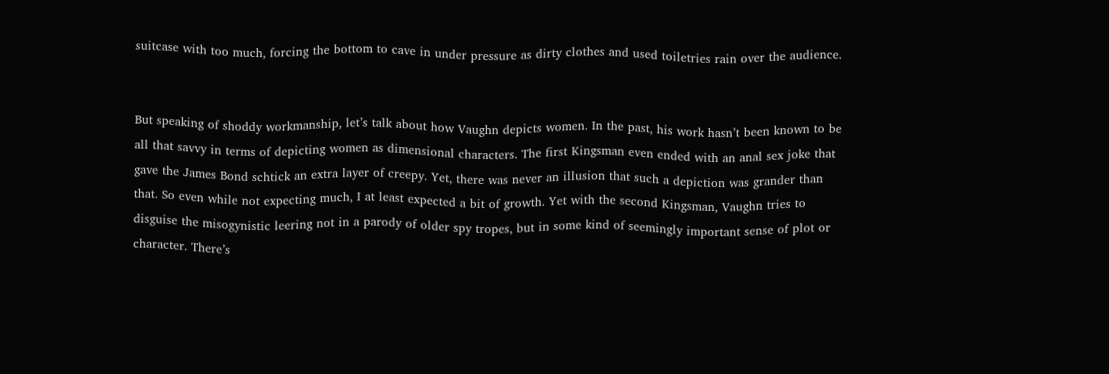suitcase with too much, forcing the bottom to cave in under pressure as dirty clothes and used toiletries rain over the audience.


But speaking of shoddy workmanship, let’s talk about how Vaughn depicts women. In the past, his work hasn’t been known to be all that savvy in terms of depicting women as dimensional characters. The first Kingsman even ended with an anal sex joke that gave the James Bond schtick an extra layer of creepy. Yet, there was never an illusion that such a depiction was grander than that. So even while not expecting much, I at least expected a bit of growth. Yet with the second Kingsman, Vaughn tries to disguise the misogynistic leering not in a parody of older spy tropes, but in some kind of seemingly important sense of plot or character. There’s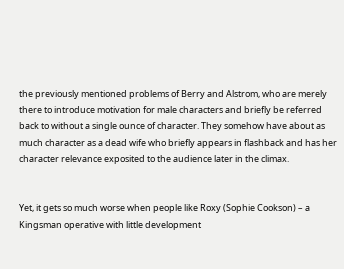the previously mentioned problems of Berry and Alstrom, who are merely there to introduce motivation for male characters and briefly be referred back to without a single ounce of character. They somehow have about as much character as a dead wife who briefly appears in flashback and has her character relevance exposited to the audience later in the climax.


Yet, it gets so much worse when people like Roxy (Sophie Cookson) – a Kingsman operative with little development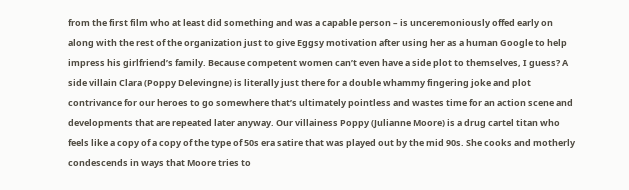from the first film who at least did something and was a capable person – is unceremoniously offed early on along with the rest of the organization just to give Eggsy motivation after using her as a human Google to help impress his girlfriend’s family. Because competent women can’t even have a side plot to themselves, I guess? A side villain Clara (Poppy Delevingne) is literally just there for a double whammy fingering joke and plot contrivance for our heroes to go somewhere that’s ultimately pointless and wastes time for an action scene and developments that are repeated later anyway. Our villainess Poppy (Julianne Moore) is a drug cartel titan who feels like a copy of a copy of the type of 50s era satire that was played out by the mid 90s. She cooks and motherly condescends in ways that Moore tries to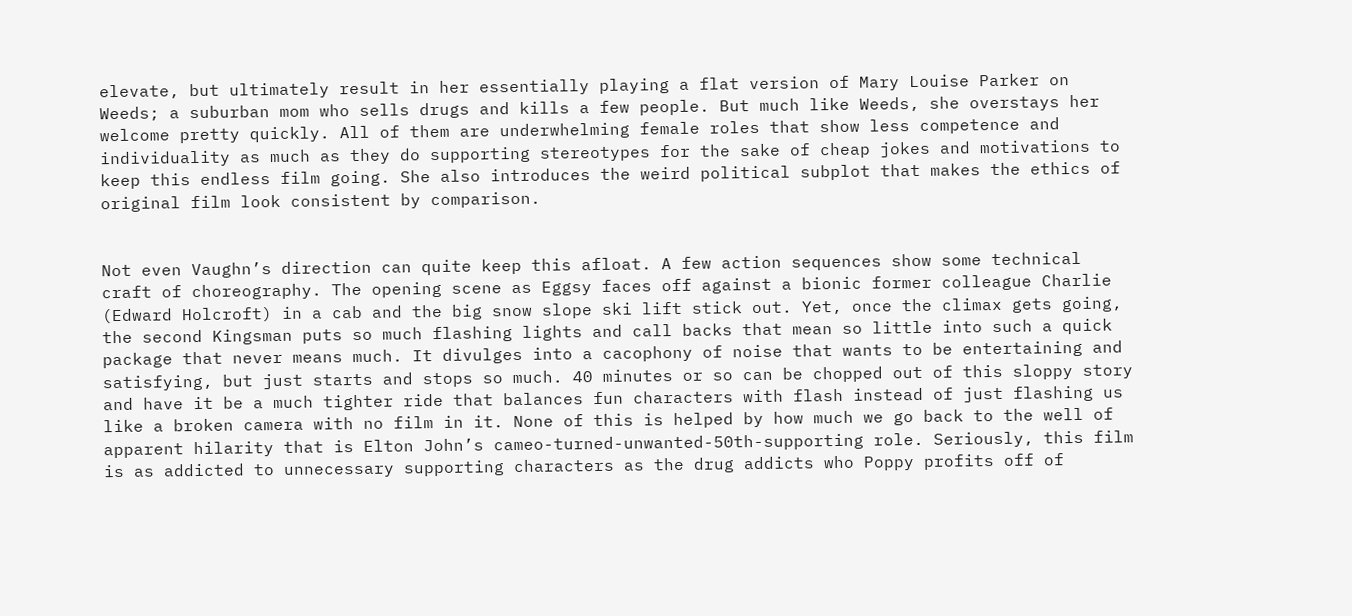elevate, but ultimately result in her essentially playing a flat version of Mary Louise Parker on Weeds; a suburban mom who sells drugs and kills a few people. But much like Weeds, she overstays her welcome pretty quickly. All of them are underwhelming female roles that show less competence and individuality as much as they do supporting stereotypes for the sake of cheap jokes and motivations to keep this endless film going. She also introduces the weird political subplot that makes the ethics of original film look consistent by comparison.


Not even Vaughn’s direction can quite keep this afloat. A few action sequences show some technical craft of choreography. The opening scene as Eggsy faces off against a bionic former colleague Charlie (Edward Holcroft) in a cab and the big snow slope ski lift stick out. Yet, once the climax gets going, the second Kingsman puts so much flashing lights and call backs that mean so little into such a quick package that never means much. It divulges into a cacophony of noise that wants to be entertaining and satisfying, but just starts and stops so much. 40 minutes or so can be chopped out of this sloppy story and have it be a much tighter ride that balances fun characters with flash instead of just flashing us like a broken camera with no film in it. None of this is helped by how much we go back to the well of apparent hilarity that is Elton John’s cameo-turned-unwanted-50th-supporting role. Seriously, this film is as addicted to unnecessary supporting characters as the drug addicts who Poppy profits off of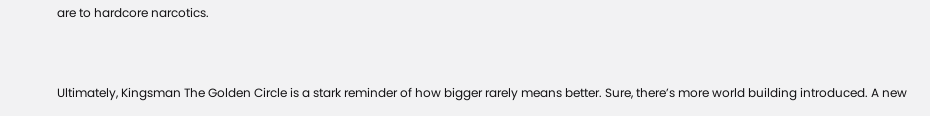are to hardcore narcotics.


Ultimately, Kingsman The Golden Circle is a stark reminder of how bigger rarely means better. Sure, there’s more world building introduced. A new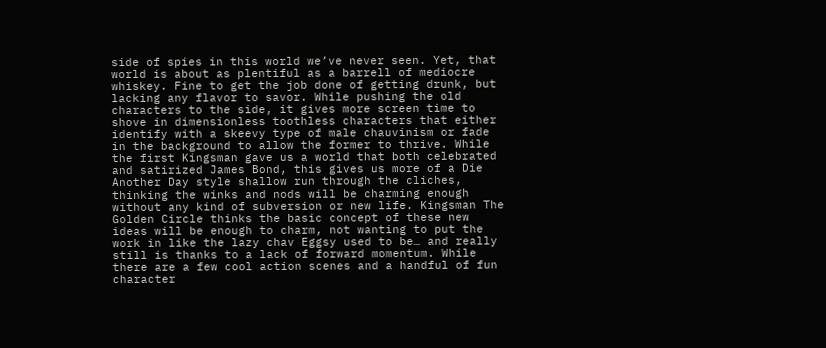side of spies in this world we’ve never seen. Yet, that world is about as plentiful as a barrell of mediocre whiskey. Fine to get the job done of getting drunk, but lacking any flavor to savor. While pushing the old characters to the side, it gives more screen time to shove in dimensionless toothless characters that either identify with a skeevy type of male chauvinism or fade in the background to allow the former to thrive. While the first Kingsman gave us a world that both celebrated and satirized James Bond, this gives us more of a Die Another Day style shallow run through the cliches, thinking the winks and nods will be charming enough without any kind of subversion or new life. Kingsman The Golden Circle thinks the basic concept of these new ideas will be enough to charm, not wanting to put the work in like the lazy chav Eggsy used to be… and really still is thanks to a lack of forward momentum. While there are a few cool action scenes and a handful of fun character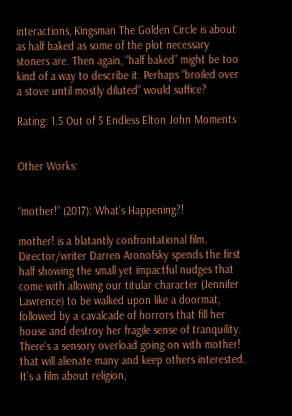interactions, Kingsman The Golden Circle is about as half baked as some of the plot necessary stoners are. Then again, “half baked” might be too kind of a way to describe it. Perhaps “broiled over a stove until mostly diluted” would suffice?

Rating: 1.5 Out of 5 Endless Elton John Moments


Other Works:


“mother!” (2017): What’s Happening?!

mother! is a blatantly confrontational film. Director/writer Darren Aronofsky spends the first half showing the small yet impactful nudges that come with allowing our titular character (Jennifer Lawrence) to be walked upon like a doormat, followed by a cavalcade of horrors that fill her house and destroy her fragile sense of tranquility. There’s a sensory overload going on with mother! that will alienate many and keep others interested. It’s a film about religion,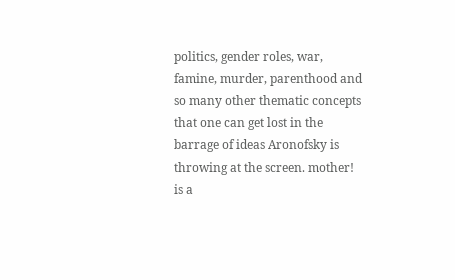politics, gender roles, war, famine, murder, parenthood and so many other thematic concepts that one can get lost in the barrage of ideas Aronofsky is throwing at the screen. mother! is a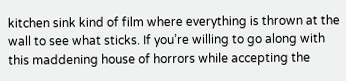kitchen sink kind of film where everything is thrown at the wall to see what sticks. If you’re willing to go along with this maddening house of horrors while accepting the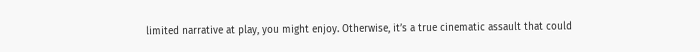limited narrative at play, you might enjoy. Otherwise, it’s a true cinematic assault that could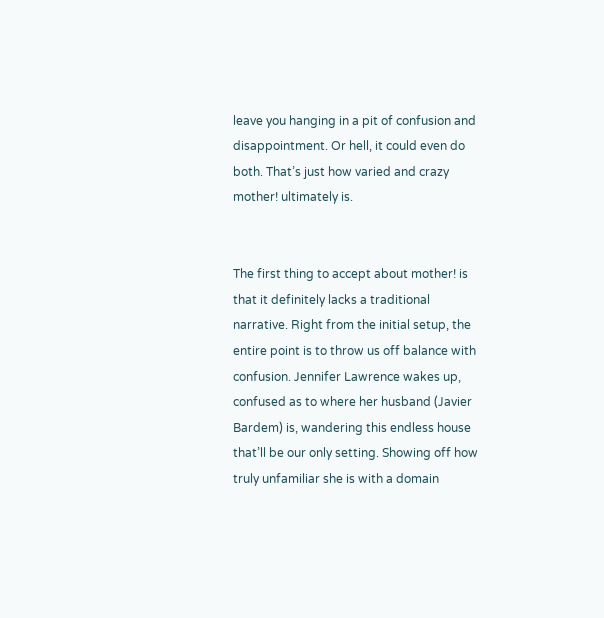leave you hanging in a pit of confusion and disappointment. Or hell, it could even do both. That’s just how varied and crazy mother! ultimately is.


The first thing to accept about mother! is that it definitely lacks a traditional narrative. Right from the initial setup, the entire point is to throw us off balance with confusion. Jennifer Lawrence wakes up, confused as to where her husband (Javier Bardem) is, wandering this endless house that’ll be our only setting. Showing off how truly unfamiliar she is with a domain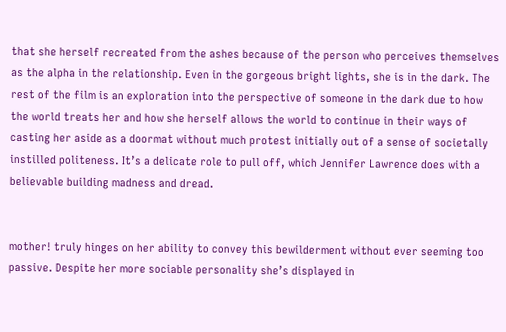that she herself recreated from the ashes because of the person who perceives themselves as the alpha in the relationship. Even in the gorgeous bright lights, she is in the dark. The rest of the film is an exploration into the perspective of someone in the dark due to how the world treats her and how she herself allows the world to continue in their ways of casting her aside as a doormat without much protest initially out of a sense of societally instilled politeness. It’s a delicate role to pull off, which Jennifer Lawrence does with a believable building madness and dread.


mother! truly hinges on her ability to convey this bewilderment without ever seeming too passive. Despite her more sociable personality she’s displayed in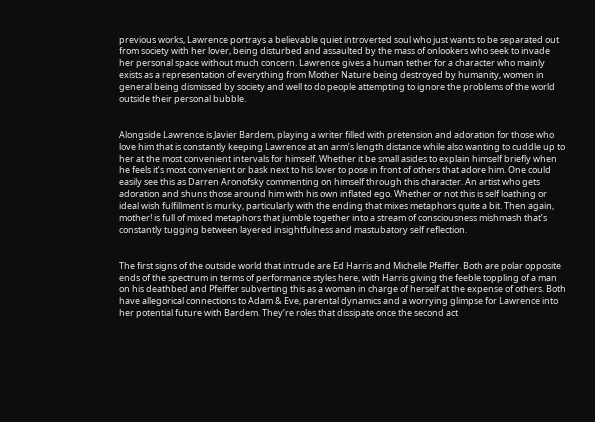previous works, Lawrence portrays a believable quiet introverted soul who just wants to be separated out from society with her lover, being disturbed and assaulted by the mass of onlookers who seek to invade her personal space without much concern. Lawrence gives a human tether for a character who mainly exists as a representation of everything from Mother Nature being destroyed by humanity, women in general being dismissed by society and well to do people attempting to ignore the problems of the world outside their personal bubble.


Alongside Lawrence is Javier Bardem, playing a writer filled with pretension and adoration for those who love him that is constantly keeping Lawrence at an arm’s length distance while also wanting to cuddle up to her at the most convenient intervals for himself. Whether it be small asides to explain himself briefly when he feels it’s most convenient or bask next to his lover to pose in front of others that adore him. One could easily see this as Darren Aronofsky commenting on himself through this character. An artist who gets adoration and shuns those around him with his own inflated ego. Whether or not this is self loathing or ideal wish fulfillment is murky, particularly with the ending that mixes metaphors quite a bit. Then again, mother! is full of mixed metaphors that jumble together into a stream of consciousness mishmash that’s constantly tugging between layered insightfulness and mastubatory self reflection.


The first signs of the outside world that intrude are Ed Harris and Michelle Pfeiffer. Both are polar opposite ends of the spectrum in terms of performance styles here, with Harris giving the feeble toppling of a man on his deathbed and Pfeiffer subverting this as a woman in charge of herself at the expense of others. Both have allegorical connections to Adam & Eve, parental dynamics and a worrying glimpse for Lawrence into her potential future with Bardem. They’re roles that dissipate once the second act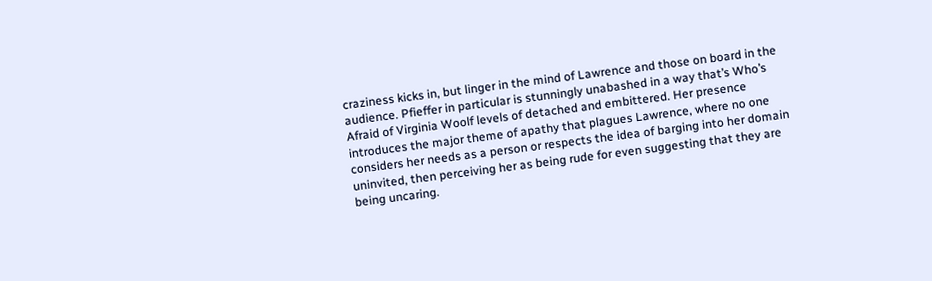craziness kicks in, but linger in the mind of Lawrence and those on board in the audience. Pfieffer in particular is stunningly unabashed in a way that’s Who’s Afraid of Virginia Woolf levels of detached and embittered. Her presence introduces the major theme of apathy that plagues Lawrence, where no one considers her needs as a person or respects the idea of barging into her domain uninvited, then perceiving her as being rude for even suggesting that they are being uncaring.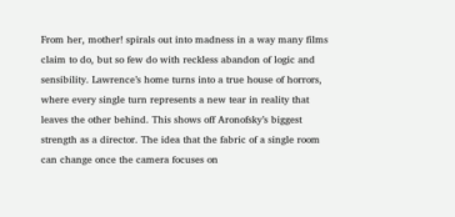From her, mother! spirals out into madness in a way many films claim to do, but so few do with reckless abandon of logic and sensibility. Lawrence’s home turns into a true house of horrors, where every single turn represents a new tear in reality that leaves the other behind. This shows off Aronofsky’s biggest strength as a director. The idea that the fabric of a single room can change once the camera focuses on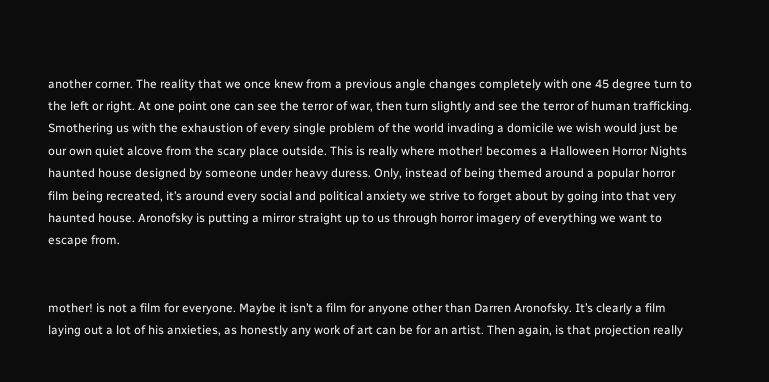another corner. The reality that we once knew from a previous angle changes completely with one 45 degree turn to the left or right. At one point one can see the terror of war, then turn slightly and see the terror of human trafficking. Smothering us with the exhaustion of every single problem of the world invading a domicile we wish would just be our own quiet alcove from the scary place outside. This is really where mother! becomes a Halloween Horror Nights haunted house designed by someone under heavy duress. Only, instead of being themed around a popular horror film being recreated, it’s around every social and political anxiety we strive to forget about by going into that very haunted house. Aronofsky is putting a mirror straight up to us through horror imagery of everything we want to escape from.


mother! is not a film for everyone. Maybe it isn’t a film for anyone other than Darren Aronofsky. It’s clearly a film laying out a lot of his anxieties, as honestly any work of art can be for an artist. Then again, is that projection really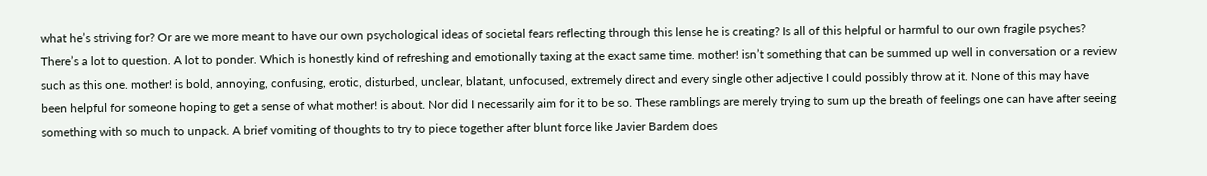what he’s striving for? Or are we more meant to have our own psychological ideas of societal fears reflecting through this lense he is creating? Is all of this helpful or harmful to our own fragile psyches? There’s a lot to question. A lot to ponder. Which is honestly kind of refreshing and emotionally taxing at the exact same time. mother! isn’t something that can be summed up well in conversation or a review such as this one. mother! is bold, annoying, confusing, erotic, disturbed, unclear, blatant, unfocused, extremely direct and every single other adjective I could possibly throw at it. None of this may have been helpful for someone hoping to get a sense of what mother! is about. Nor did I necessarily aim for it to be so. These ramblings are merely trying to sum up the breath of feelings one can have after seeing something with so much to unpack. A brief vomiting of thoughts to try to piece together after blunt force like Javier Bardem does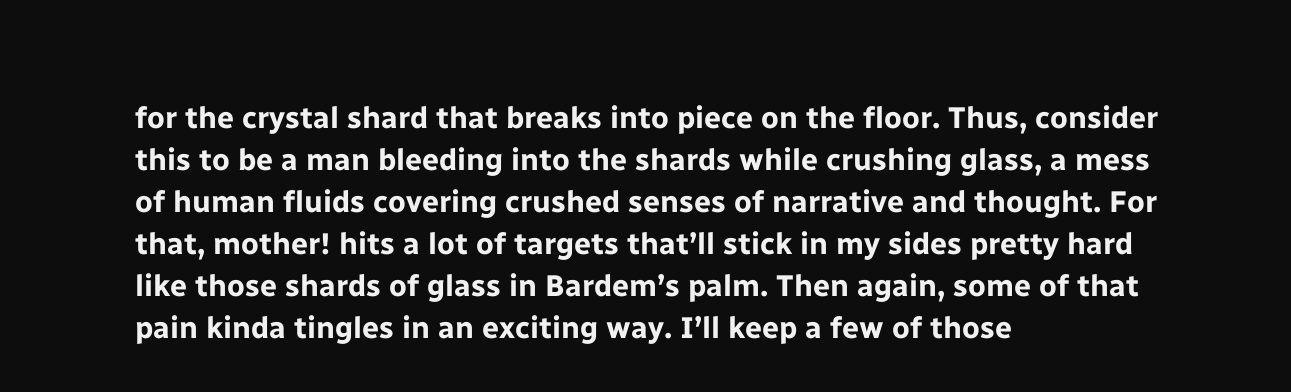for the crystal shard that breaks into piece on the floor. Thus, consider this to be a man bleeding into the shards while crushing glass, a mess of human fluids covering crushed senses of narrative and thought. For that, mother! hits a lot of targets that’ll stick in my sides pretty hard like those shards of glass in Bardem’s palm. Then again, some of that pain kinda tingles in an exciting way. I’ll keep a few of those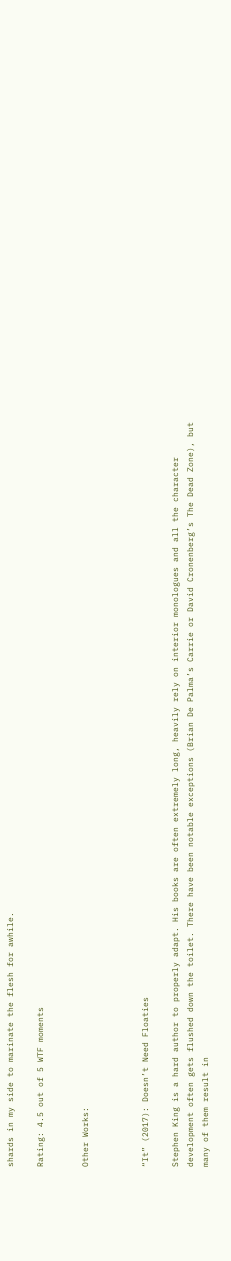shards in my side to marinate the flesh for awhile.

Rating: 4.5 out of 5 WTF moments


Other Works:



“It” (2017): Doesn’t Need Floaties

Stephen King is a hard author to properly adapt. His books are often extremely long, heavily rely on interior monologues and all the character development often gets flushed down the toilet. There have been notable exceptions (Brian De Palma’s Carrie or David Cronenberg’s The Dead Zone), but many of them result in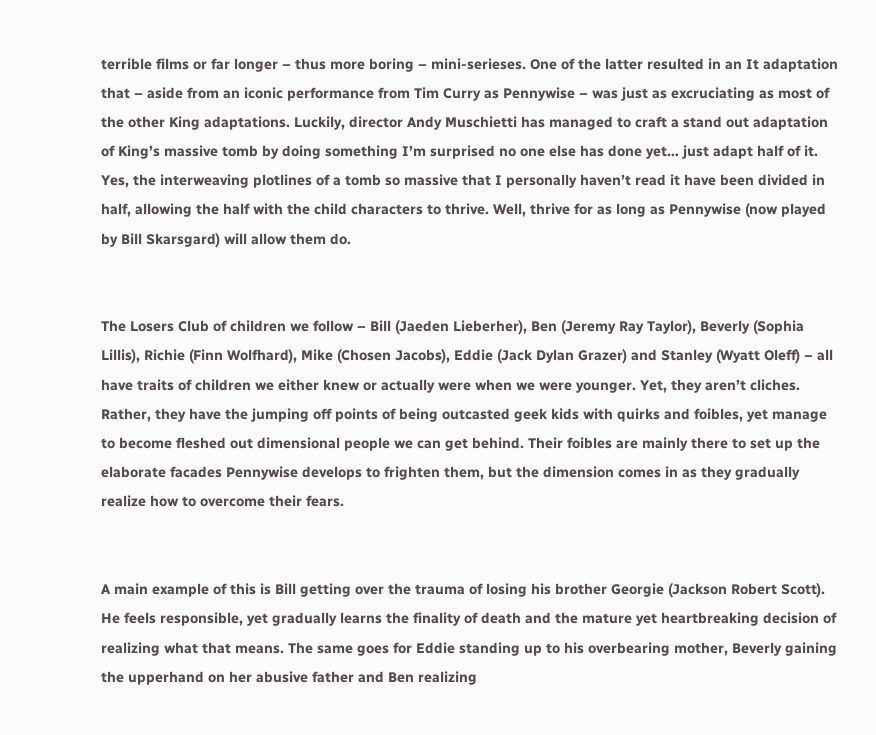terrible films or far longer – thus more boring – mini-serieses. One of the latter resulted in an It adaptation that – aside from an iconic performance from Tim Curry as Pennywise – was just as excruciating as most of the other King adaptations. Luckily, director Andy Muschietti has managed to craft a stand out adaptation of King’s massive tomb by doing something I’m surprised no one else has done yet… just adapt half of it. Yes, the interweaving plotlines of a tomb so massive that I personally haven’t read it have been divided in half, allowing the half with the child characters to thrive. Well, thrive for as long as Pennywise (now played by Bill Skarsgard) will allow them do.


The Losers Club of children we follow – Bill (Jaeden Lieberher), Ben (Jeremy Ray Taylor), Beverly (Sophia Lillis), Richie (Finn Wolfhard), Mike (Chosen Jacobs), Eddie (Jack Dylan Grazer) and Stanley (Wyatt Oleff) – all have traits of children we either knew or actually were when we were younger. Yet, they aren’t cliches. Rather, they have the jumping off points of being outcasted geek kids with quirks and foibles, yet manage to become fleshed out dimensional people we can get behind. Their foibles are mainly there to set up the elaborate facades Pennywise develops to frighten them, but the dimension comes in as they gradually realize how to overcome their fears.


A main example of this is Bill getting over the trauma of losing his brother Georgie (Jackson Robert Scott). He feels responsible, yet gradually learns the finality of death and the mature yet heartbreaking decision of realizing what that means. The same goes for Eddie standing up to his overbearing mother, Beverly gaining the upperhand on her abusive father and Ben realizing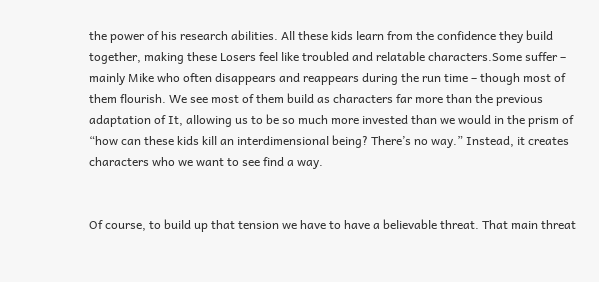the power of his research abilities. All these kids learn from the confidence they build together, making these Losers feel like troubled and relatable characters.Some suffer – mainly Mike who often disappears and reappears during the run time – though most of them flourish. We see most of them build as characters far more than the previous adaptation of It, allowing us to be so much more invested than we would in the prism of “how can these kids kill an interdimensional being? There’s no way.” Instead, it creates characters who we want to see find a way.


Of course, to build up that tension we have to have a believable threat. That main threat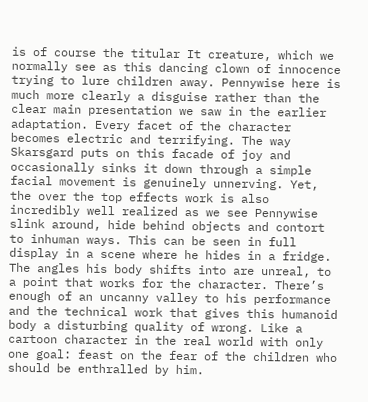is of course the titular It creature, which we normally see as this dancing clown of innocence trying to lure children away. Pennywise here is much more clearly a disguise rather than the clear main presentation we saw in the earlier adaptation. Every facet of the character becomes electric and terrifying. The way Skarsgard puts on this facade of joy and occasionally sinks it down through a simple facial movement is genuinely unnerving. Yet, the over the top effects work is also incredibly well realized as we see Pennywise slink around, hide behind objects and contort to inhuman ways. This can be seen in full display in a scene where he hides in a fridge. The angles his body shifts into are unreal, to a point that works for the character. There’s enough of an uncanny valley to his performance and the technical work that gives this humanoid body a disturbing quality of wrong. Like a cartoon character in the real world with only one goal: feast on the fear of the children who should be enthralled by him.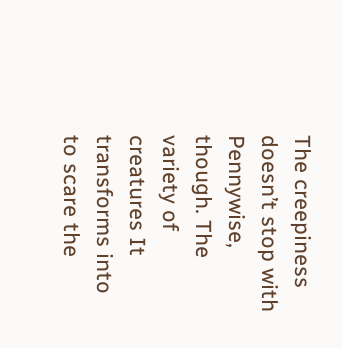The creepiness doesn’t stop with Pennywise, though. The variety of creatures It transforms into to scare the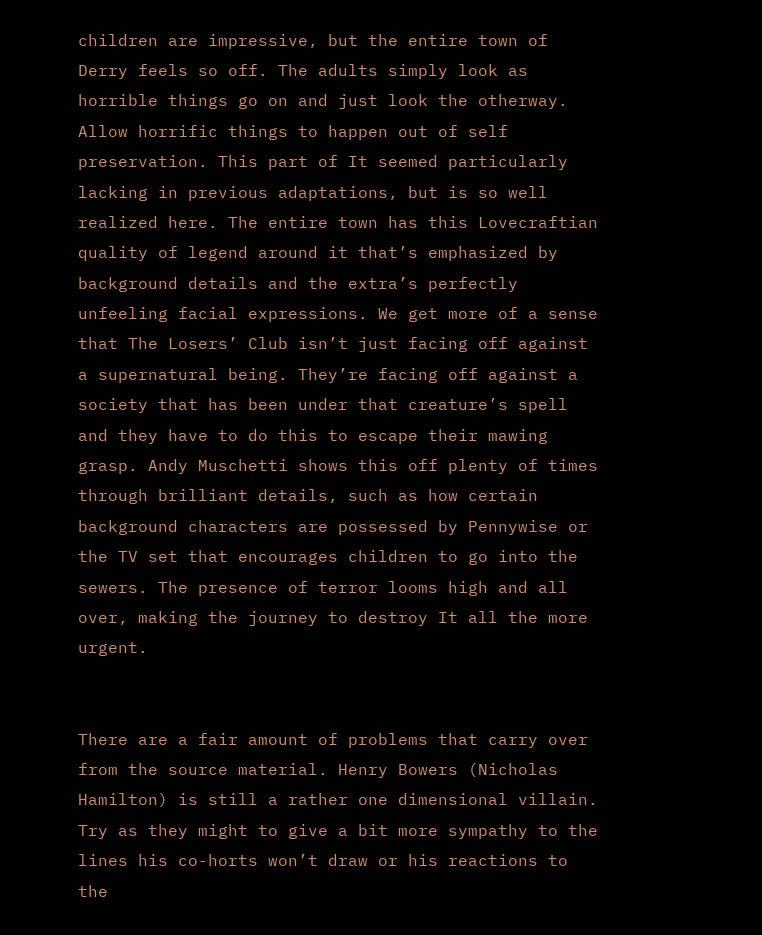children are impressive, but the entire town of Derry feels so off. The adults simply look as horrible things go on and just look the otherway. Allow horrific things to happen out of self preservation. This part of It seemed particularly lacking in previous adaptations, but is so well realized here. The entire town has this Lovecraftian quality of legend around it that’s emphasized by background details and the extra’s perfectly unfeeling facial expressions. We get more of a sense that The Losers’ Club isn’t just facing off against a supernatural being. They’re facing off against a society that has been under that creature’s spell and they have to do this to escape their mawing grasp. Andy Muschetti shows this off plenty of times through brilliant details, such as how certain background characters are possessed by Pennywise or the TV set that encourages children to go into the sewers. The presence of terror looms high and all over, making the journey to destroy It all the more urgent.


There are a fair amount of problems that carry over from the source material. Henry Bowers (Nicholas Hamilton) is still a rather one dimensional villain. Try as they might to give a bit more sympathy to the lines his co-horts won’t draw or his reactions to the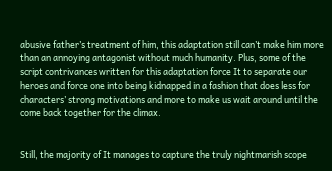abusive father’s treatment of him, this adaptation still can’t make him more than an annoying antagonist without much humanity. Plus, some of the script contrivances written for this adaptation force It to separate our heroes and force one into being kidnapped in a fashion that does less for characters’ strong motivations and more to make us wait around until the come back together for the climax.


Still, the majority of It manages to capture the truly nightmarish scope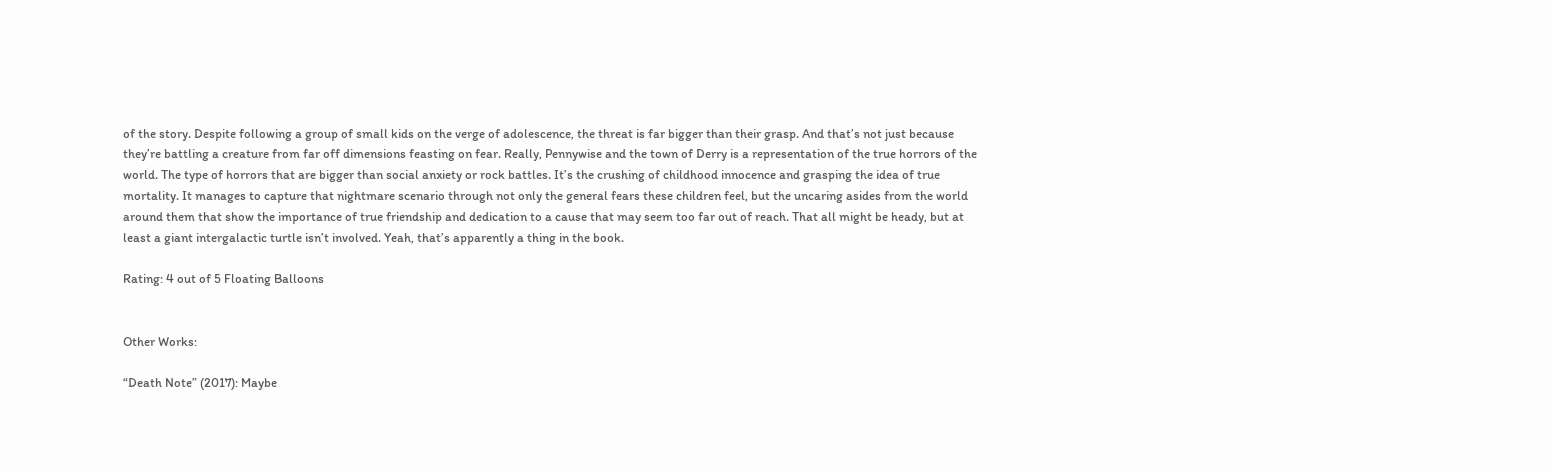of the story. Despite following a group of small kids on the verge of adolescence, the threat is far bigger than their grasp. And that’s not just because they’re battling a creature from far off dimensions feasting on fear. Really, Pennywise and the town of Derry is a representation of the true horrors of the world. The type of horrors that are bigger than social anxiety or rock battles. It’s the crushing of childhood innocence and grasping the idea of true mortality. It manages to capture that nightmare scenario through not only the general fears these children feel, but the uncaring asides from the world around them that show the importance of true friendship and dedication to a cause that may seem too far out of reach. That all might be heady, but at least a giant intergalactic turtle isn’t involved. Yeah, that’s apparently a thing in the book.

Rating: 4 out of 5 Floating Balloons


Other Works:

“Death Note” (2017): Maybe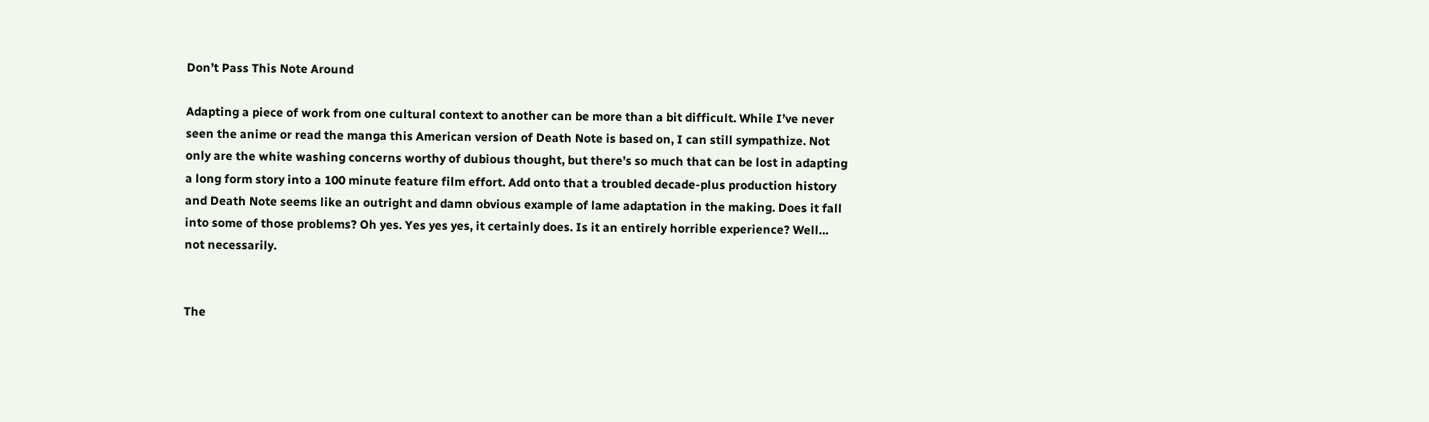Don’t Pass This Note Around

Adapting a piece of work from one cultural context to another can be more than a bit difficult. While I’ve never seen the anime or read the manga this American version of Death Note is based on, I can still sympathize. Not only are the white washing concerns worthy of dubious thought, but there’s so much that can be lost in adapting a long form story into a 100 minute feature film effort. Add onto that a troubled decade-plus production history and Death Note seems like an outright and damn obvious example of lame adaptation in the making. Does it fall into some of those problems? Oh yes. Yes yes yes, it certainly does. Is it an entirely horrible experience? Well… not necessarily.


The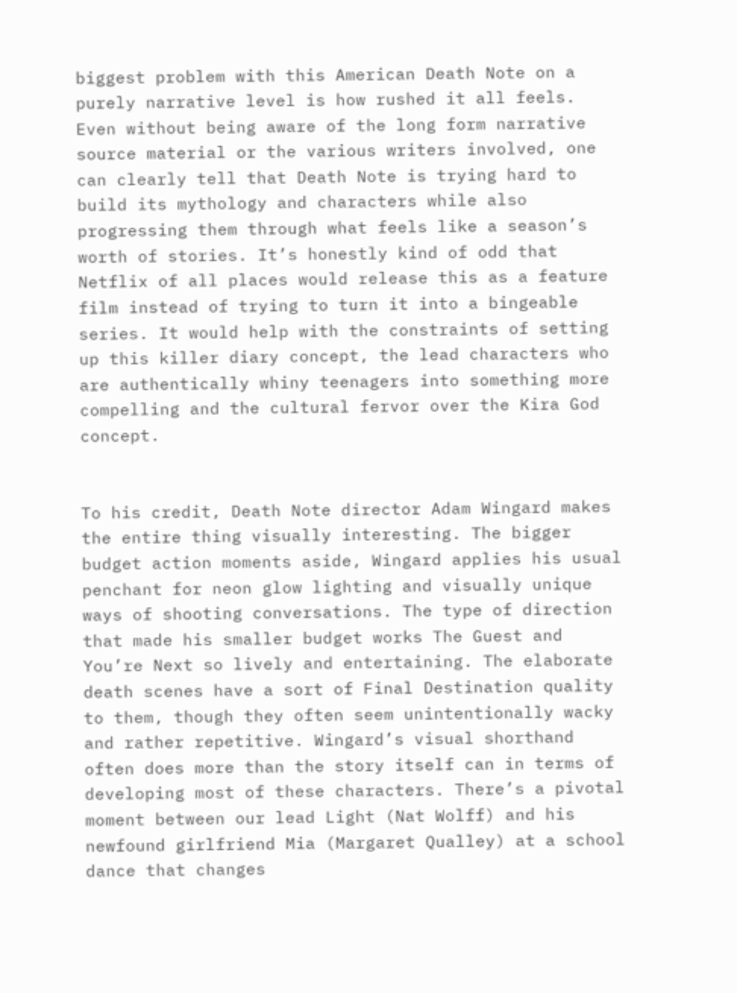biggest problem with this American Death Note on a purely narrative level is how rushed it all feels. Even without being aware of the long form narrative source material or the various writers involved, one can clearly tell that Death Note is trying hard to build its mythology and characters while also progressing them through what feels like a season’s worth of stories. It’s honestly kind of odd that Netflix of all places would release this as a feature film instead of trying to turn it into a bingeable series. It would help with the constraints of setting up this killer diary concept, the lead characters who are authentically whiny teenagers into something more compelling and the cultural fervor over the Kira God concept.


To his credit, Death Note director Adam Wingard makes the entire thing visually interesting. The bigger budget action moments aside, Wingard applies his usual penchant for neon glow lighting and visually unique ways of shooting conversations. The type of direction that made his smaller budget works The Guest and You’re Next so lively and entertaining. The elaborate death scenes have a sort of Final Destination quality to them, though they often seem unintentionally wacky and rather repetitive. Wingard’s visual shorthand often does more than the story itself can in terms of developing most of these characters. There’s a pivotal moment between our lead Light (Nat Wolff) and his newfound girlfriend Mia (Margaret Qualley) at a school dance that changes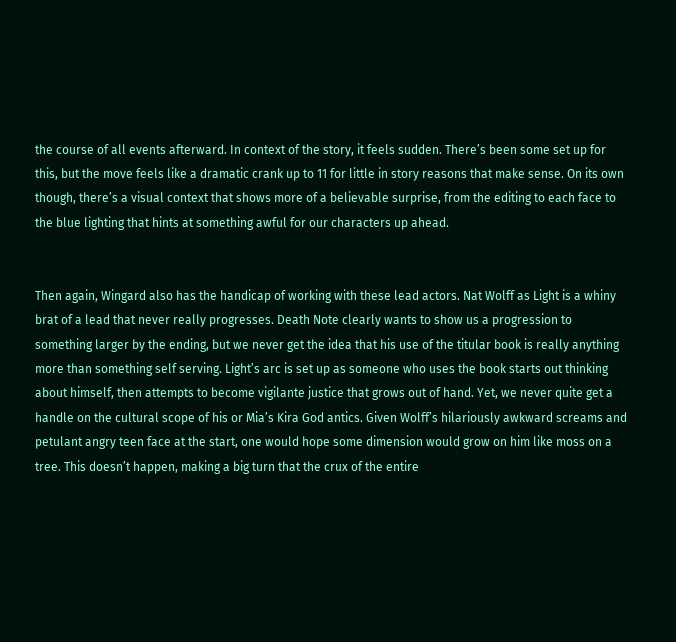the course of all events afterward. In context of the story, it feels sudden. There’s been some set up for this, but the move feels like a dramatic crank up to 11 for little in story reasons that make sense. On its own though, there’s a visual context that shows more of a believable surprise, from the editing to each face to the blue lighting that hints at something awful for our characters up ahead.


Then again, Wingard also has the handicap of working with these lead actors. Nat Wolff as Light is a whiny brat of a lead that never really progresses. Death Note clearly wants to show us a progression to something larger by the ending, but we never get the idea that his use of the titular book is really anything more than something self serving. Light’s arc is set up as someone who uses the book starts out thinking about himself, then attempts to become vigilante justice that grows out of hand. Yet, we never quite get a handle on the cultural scope of his or Mia’s Kira God antics. Given Wolff’s hilariously awkward screams and petulant angry teen face at the start, one would hope some dimension would grow on him like moss on a tree. This doesn’t happen, making a big turn that the crux of the entire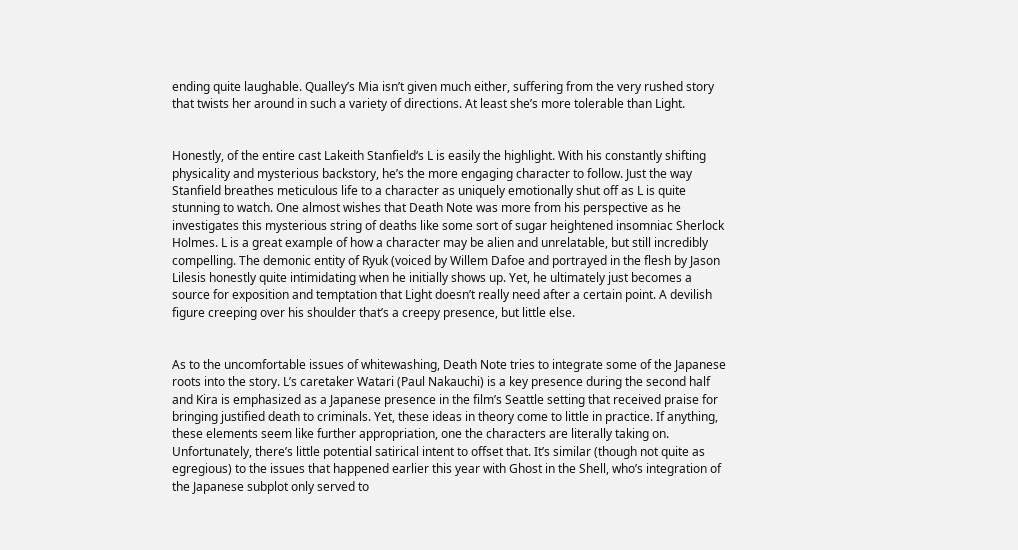ending quite laughable. Qualley’s Mia isn’t given much either, suffering from the very rushed story that twists her around in such a variety of directions. At least she’s more tolerable than Light.


Honestly, of the entire cast Lakeith Stanfield‘s L is easily the highlight. With his constantly shifting physicality and mysterious backstory, he’s the more engaging character to follow. Just the way Stanfield breathes meticulous life to a character as uniquely emotionally shut off as L is quite stunning to watch. One almost wishes that Death Note was more from his perspective as he investigates this mysterious string of deaths like some sort of sugar heightened insomniac Sherlock Holmes. L is a great example of how a character may be alien and unrelatable, but still incredibly compelling. The demonic entity of Ryuk (voiced by Willem Dafoe and portrayed in the flesh by Jason Lilesis honestly quite intimidating when he initially shows up. Yet, he ultimately just becomes a source for exposition and temptation that Light doesn’t really need after a certain point. A devilish figure creeping over his shoulder that’s a creepy presence, but little else.


As to the uncomfortable issues of whitewashing, Death Note tries to integrate some of the Japanese roots into the story. L’s caretaker Watari (Paul Nakauchi) is a key presence during the second half and Kira is emphasized as a Japanese presence in the film’s Seattle setting that received praise for bringing justified death to criminals. Yet, these ideas in theory come to little in practice. If anything, these elements seem like further appropriation, one the characters are literally taking on. Unfortunately, there’s little potential satirical intent to offset that. It’s similar (though not quite as egregious) to the issues that happened earlier this year with Ghost in the Shell, who’s integration of the Japanese subplot only served to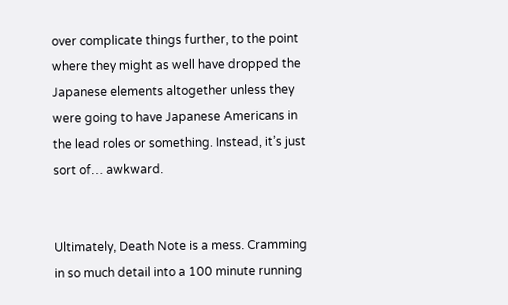over complicate things further, to the point where they might as well have dropped the Japanese elements altogether unless they were going to have Japanese Americans in the lead roles or something. Instead, it’s just sort of… awkward.


Ultimately, Death Note is a mess. Cramming in so much detail into a 100 minute running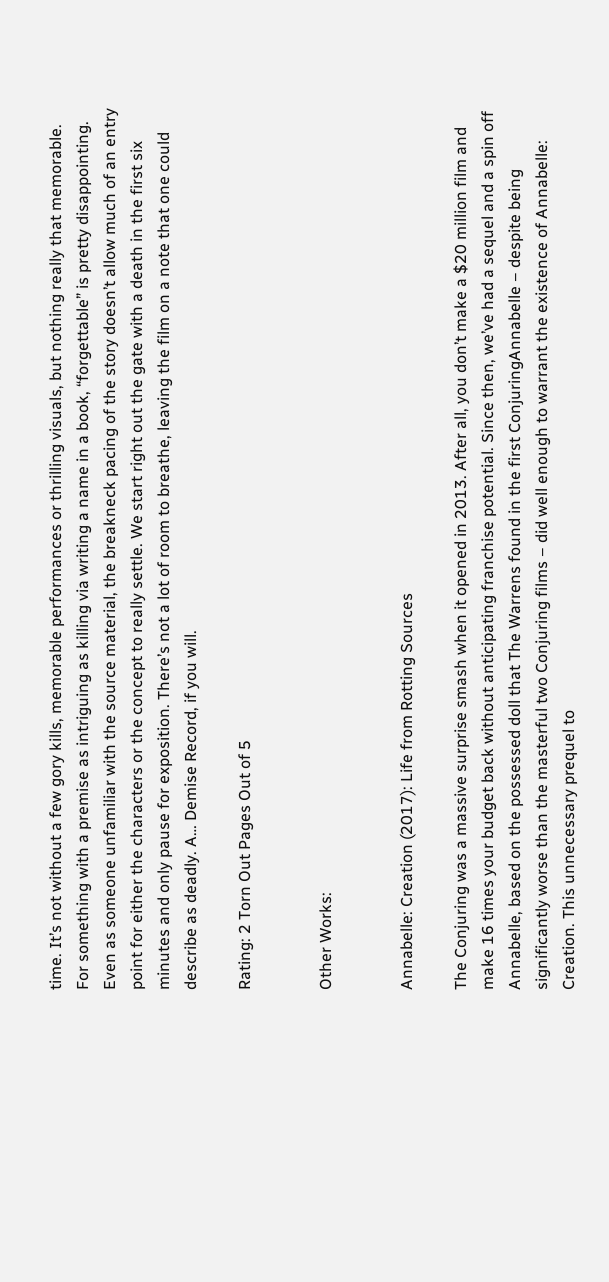time. It’s not without a few gory kills, memorable performances or thrilling visuals, but nothing really that memorable. For something with a premise as intriguing as killing via writing a name in a book, “forgettable” is pretty disappointing. Even as someone unfamiliar with the source material, the breakneck pacing of the story doesn’t allow much of an entry point for either the characters or the concept to really settle. We start right out the gate with a death in the first six minutes and only pause for exposition. There’s not a lot of room to breathe, leaving the film on a note that one could describe as deadly. A… Demise Record, if you will.

Rating: 2 Torn Out Pages Out of 5


Other Works:


Annabelle: Creation (2017): Life from Rotting Sources

The Conjuring was a massive surprise smash when it opened in 2013. After all, you don’t make a $20 million film and make 16 times your budget back without anticipating franchise potential. Since then, we’ve had a sequel and a spin off Annabelle, based on the possessed doll that The Warrens found in the first ConjuringAnnabelle – despite being significantly worse than the masterful two Conjuring films – did well enough to warrant the existence of Annabelle: Creation. This unnecessary prequel to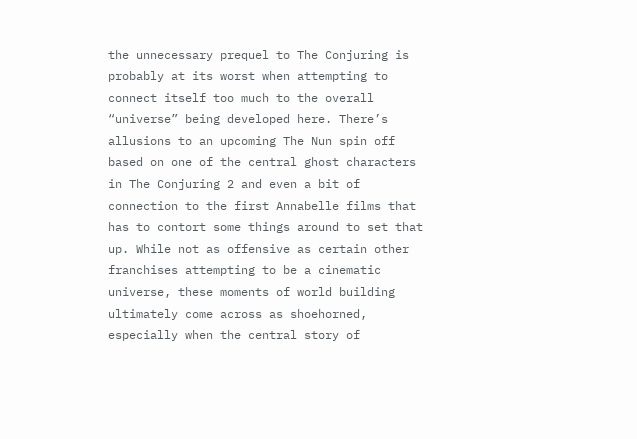the unnecessary prequel to The Conjuring is probably at its worst when attempting to connect itself too much to the overall “universe” being developed here. There’s allusions to an upcoming The Nun spin off based on one of the central ghost characters in The Conjuring 2 and even a bit of connection to the first Annabelle films that has to contort some things around to set that up. While not as offensive as certain other franchises attempting to be a cinematic universe, these moments of world building ultimately come across as shoehorned, especially when the central story of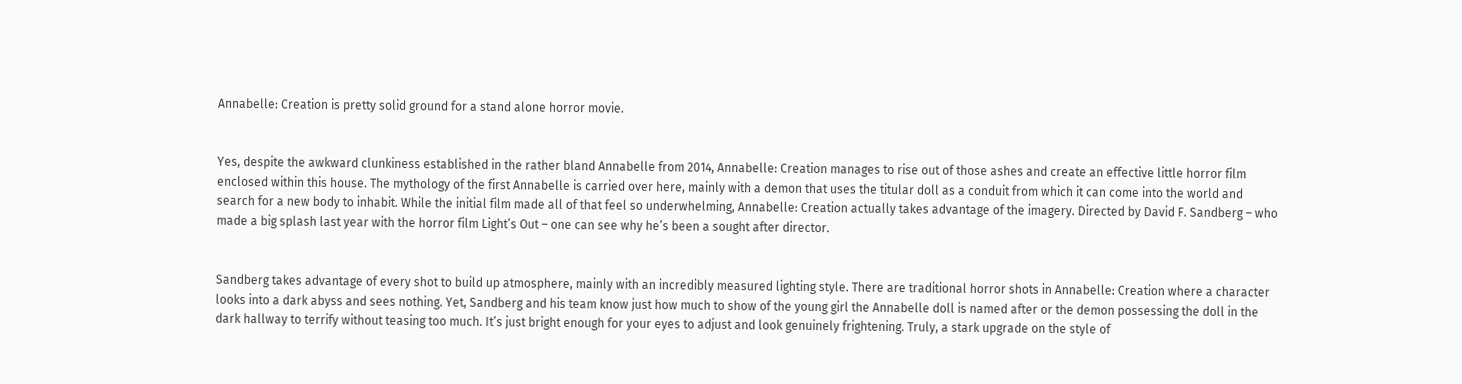Annabelle: Creation is pretty solid ground for a stand alone horror movie.


Yes, despite the awkward clunkiness established in the rather bland Annabelle from 2014, Annabelle: Creation manages to rise out of those ashes and create an effective little horror film enclosed within this house. The mythology of the first Annabelle is carried over here, mainly with a demon that uses the titular doll as a conduit from which it can come into the world and search for a new body to inhabit. While the initial film made all of that feel so underwhelming, Annabelle: Creation actually takes advantage of the imagery. Directed by David F. Sandberg – who made a big splash last year with the horror film Light’s Out – one can see why he’s been a sought after director.


Sandberg takes advantage of every shot to build up atmosphere, mainly with an incredibly measured lighting style. There are traditional horror shots in Annabelle: Creation where a character looks into a dark abyss and sees nothing. Yet, Sandberg and his team know just how much to show of the young girl the Annabelle doll is named after or the demon possessing the doll in the dark hallway to terrify without teasing too much. It’s just bright enough for your eyes to adjust and look genuinely frightening. Truly, a stark upgrade on the style of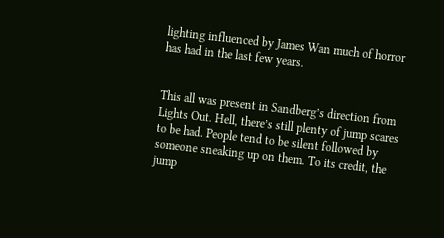lighting influenced by James Wan much of horror has had in the last few years.


This all was present in Sandberg’s direction from Lights Out. Hell, there’s still plenty of jump scares to be had. People tend to be silent followed by someone sneaking up on them. To its credit, the jump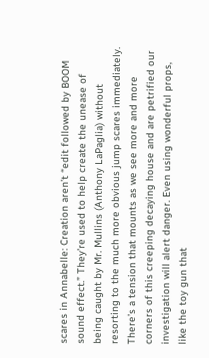scares in Annabelle: Creation aren’t “edit followed by BOOM sound effect.” They’re used to help create the unease of being caught by Mr. Mullins (Anthony LaPaglia) without resorting to the much more obvious jump scares immediately. There’s a tension that mounts as we see more and more corners of this creeping decaying house and are petrified our investigation will alert danger. Even using wonderful props, like the toy gun that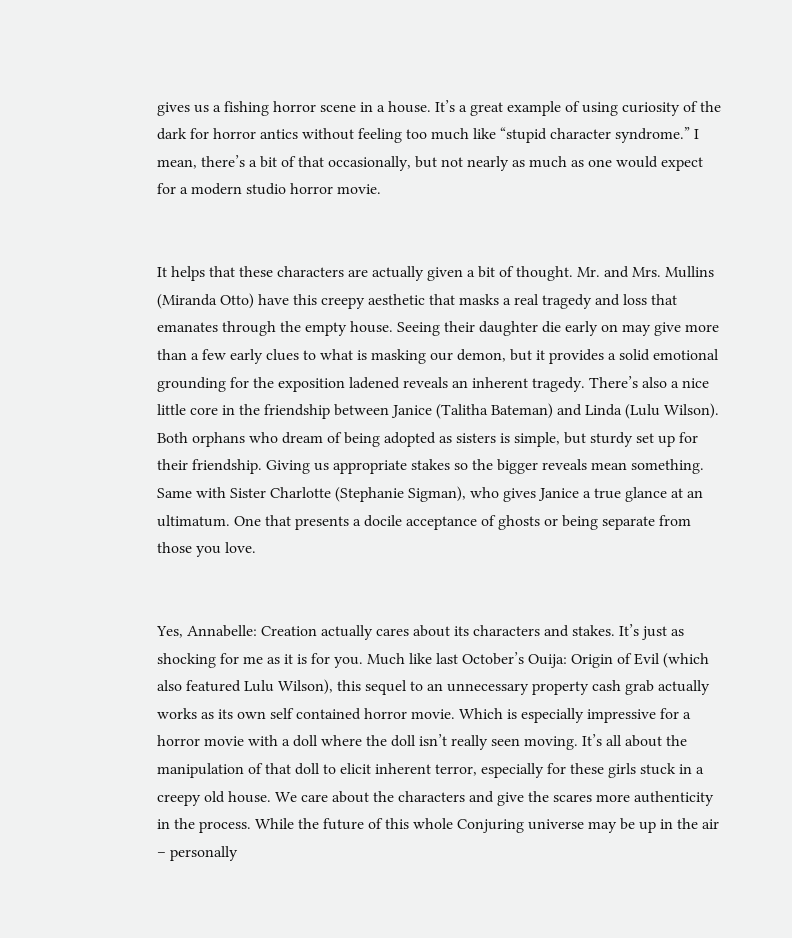gives us a fishing horror scene in a house. It’s a great example of using curiosity of the dark for horror antics without feeling too much like “stupid character syndrome.” I mean, there’s a bit of that occasionally, but not nearly as much as one would expect for a modern studio horror movie.


It helps that these characters are actually given a bit of thought. Mr. and Mrs. Mullins (Miranda Otto) have this creepy aesthetic that masks a real tragedy and loss that emanates through the empty house. Seeing their daughter die early on may give more than a few early clues to what is masking our demon, but it provides a solid emotional grounding for the exposition ladened reveals an inherent tragedy. There’s also a nice little core in the friendship between Janice (Talitha Bateman) and Linda (Lulu Wilson). Both orphans who dream of being adopted as sisters is simple, but sturdy set up for their friendship. Giving us appropriate stakes so the bigger reveals mean something. Same with Sister Charlotte (Stephanie Sigman), who gives Janice a true glance at an ultimatum. One that presents a docile acceptance of ghosts or being separate from those you love.


Yes, Annabelle: Creation actually cares about its characters and stakes. It’s just as shocking for me as it is for you. Much like last October’s Ouija: Origin of Evil (which also featured Lulu Wilson), this sequel to an unnecessary property cash grab actually works as its own self contained horror movie. Which is especially impressive for a horror movie with a doll where the doll isn’t really seen moving. It’s all about the manipulation of that doll to elicit inherent terror, especially for these girls stuck in a creepy old house. We care about the characters and give the scares more authenticity in the process. While the future of this whole Conjuring universe may be up in the air – personally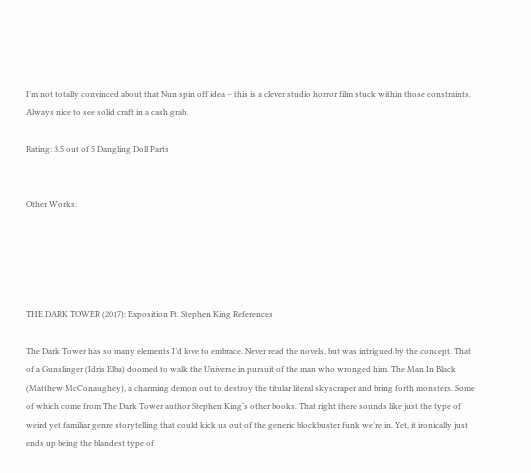I’m not totally convinced about that Nun spin off idea – this is a clever studio horror film stuck within those constraints. Always nice to see solid craft in a cash grab.

Rating: 3.5 out of 5 Dangling Doll Parts


Other Works:





THE DARK TOWER (2017): Exposition Ft. Stephen King References

The Dark Tower has so many elements I’d love to embrace. Never read the novels, but was intrigued by the concept. That of a Gunslinger (Idris Elba) doomed to walk the Universe in pursuit of the man who wronged him. The Man In Black (Matthew McConaughey), a charming demon out to destroy the titular literal skyscraper and bring forth monsters. Some of which come from The Dark Tower author Stephen King‘s other books. That right there sounds like just the type of weird yet familiar genre storytelling that could kick us out of the generic blockbuster funk we’re in. Yet, it ironically just ends up being the blandest type of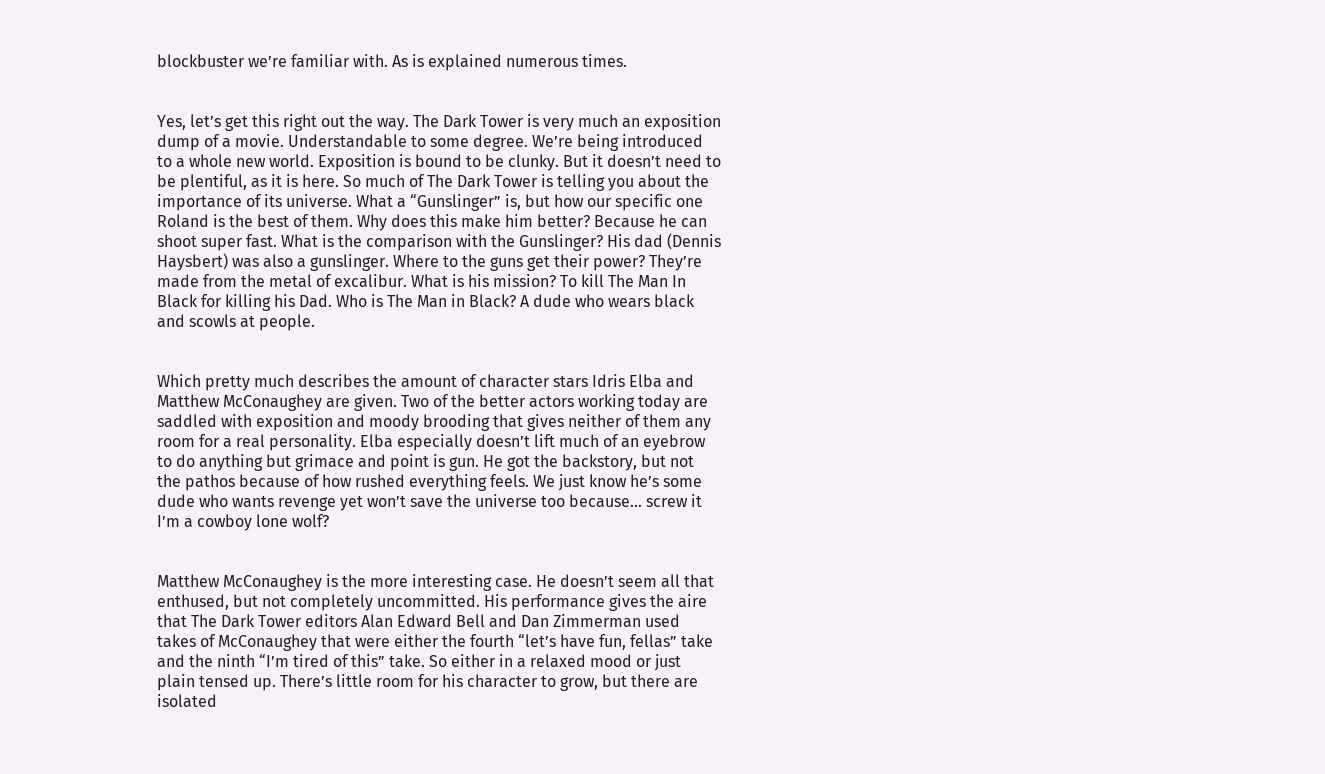blockbuster we’re familiar with. As is explained numerous times.


Yes, let’s get this right out the way. The Dark Tower is very much an exposition dump of a movie. Understandable to some degree. We’re being introduced to a whole new world. Exposition is bound to be clunky. But it doesn’t need to be plentiful, as it is here. So much of The Dark Tower is telling you about the importance of its universe. What a “Gunslinger” is, but how our specific one Roland is the best of them. Why does this make him better? Because he can shoot super fast. What is the comparison with the Gunslinger? His dad (Dennis Haysbert) was also a gunslinger. Where to the guns get their power? They’re made from the metal of excalibur. What is his mission? To kill The Man In Black for killing his Dad. Who is The Man in Black? A dude who wears black and scowls at people.


Which pretty much describes the amount of character stars Idris Elba and Matthew McConaughey are given. Two of the better actors working today are saddled with exposition and moody brooding that gives neither of them any room for a real personality. Elba especially doesn’t lift much of an eyebrow to do anything but grimace and point is gun. He got the backstory, but not the pathos because of how rushed everything feels. We just know he’s some dude who wants revenge yet won’t save the universe too because… screw it I’m a cowboy lone wolf?


Matthew McConaughey is the more interesting case. He doesn’t seem all that enthused, but not completely uncommitted. His performance gives the aire that The Dark Tower editors Alan Edward Bell and Dan Zimmerman used takes of McConaughey that were either the fourth “let’s have fun, fellas” take and the ninth “I’m tired of this” take. So either in a relaxed mood or just plain tensed up. There’s little room for his character to grow, but there are isolated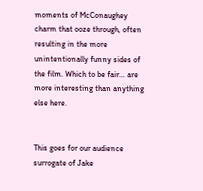moments of McConaughey charm that ooze through, often resulting in the more unintentionally funny sides of the film. Which to be fair… are more interesting than anything else here.


This goes for our audience surrogate of Jake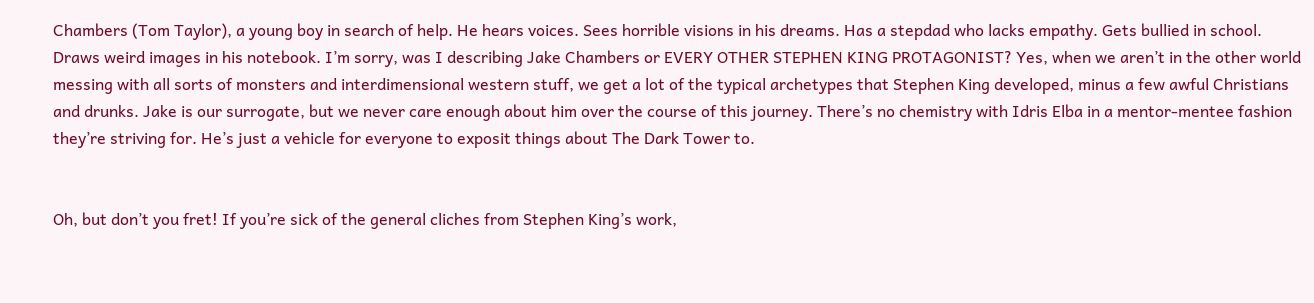Chambers (Tom Taylor), a young boy in search of help. He hears voices. Sees horrible visions in his dreams. Has a stepdad who lacks empathy. Gets bullied in school. Draws weird images in his notebook. I’m sorry, was I describing Jake Chambers or EVERY OTHER STEPHEN KING PROTAGONIST? Yes, when we aren’t in the other world messing with all sorts of monsters and interdimensional western stuff, we get a lot of the typical archetypes that Stephen King developed, minus a few awful Christians and drunks. Jake is our surrogate, but we never care enough about him over the course of this journey. There’s no chemistry with Idris Elba in a mentor-mentee fashion they’re striving for. He’s just a vehicle for everyone to exposit things about The Dark Tower to.


Oh, but don’t you fret! If you’re sick of the general cliches from Stephen King’s work,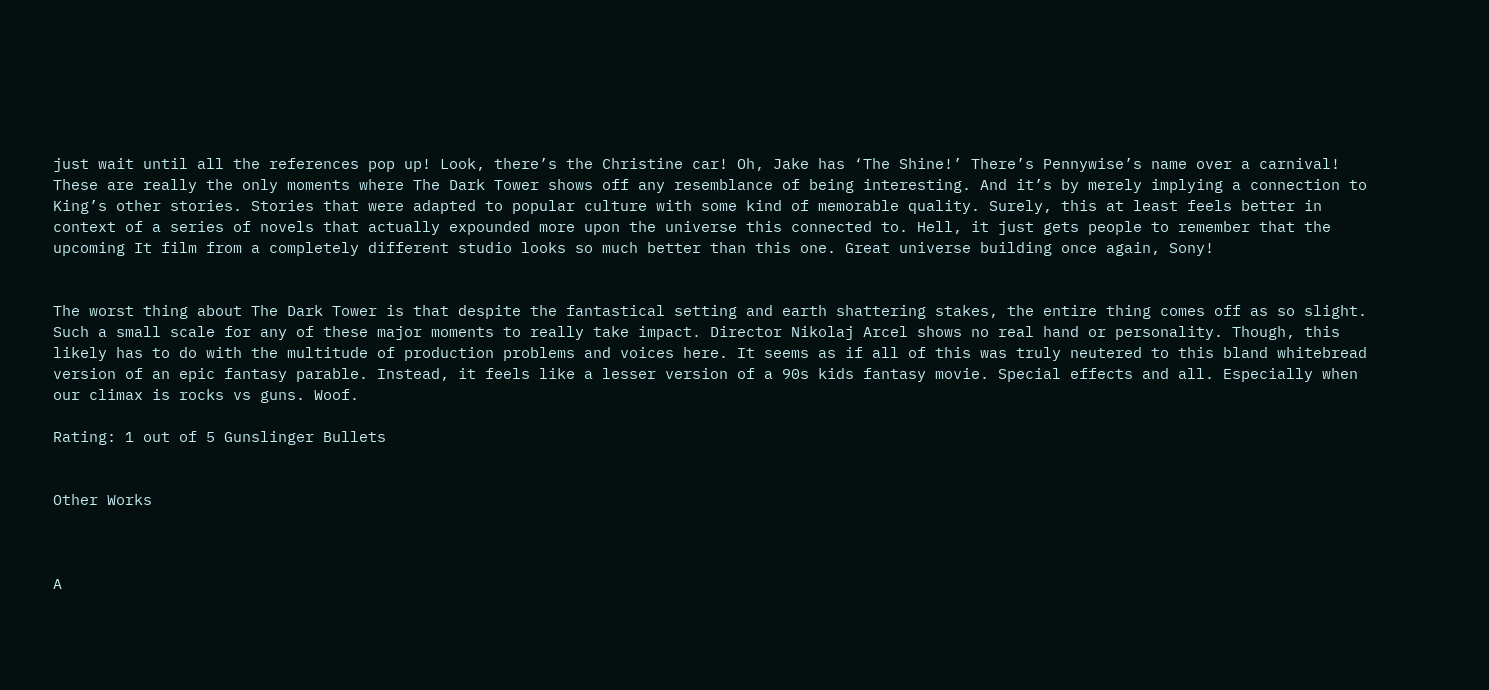just wait until all the references pop up! Look, there’s the Christine car! Oh, Jake has ‘The Shine!’ There’s Pennywise’s name over a carnival! These are really the only moments where The Dark Tower shows off any resemblance of being interesting. And it’s by merely implying a connection to King’s other stories. Stories that were adapted to popular culture with some kind of memorable quality. Surely, this at least feels better in context of a series of novels that actually expounded more upon the universe this connected to. Hell, it just gets people to remember that the upcoming It film from a completely different studio looks so much better than this one. Great universe building once again, Sony!


The worst thing about The Dark Tower is that despite the fantastical setting and earth shattering stakes, the entire thing comes off as so slight. Such a small scale for any of these major moments to really take impact. Director Nikolaj Arcel shows no real hand or personality. Though, this likely has to do with the multitude of production problems and voices here. It seems as if all of this was truly neutered to this bland whitebread version of an epic fantasy parable. Instead, it feels like a lesser version of a 90s kids fantasy movie. Special effects and all. Especially when our climax is rocks vs guns. Woof.

Rating: 1 out of 5 Gunslinger Bullets


Other Works



A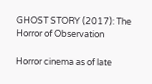GHOST STORY (2017): The Horror of Observation

Horror cinema as of late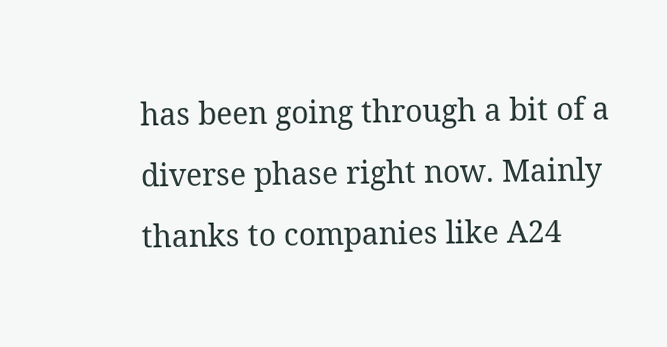has been going through a bit of a diverse phase right now. Mainly thanks to companies like A24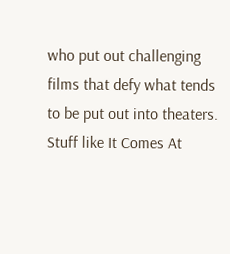who put out challenging films that defy what tends to be put out into theaters. Stuff like It Comes At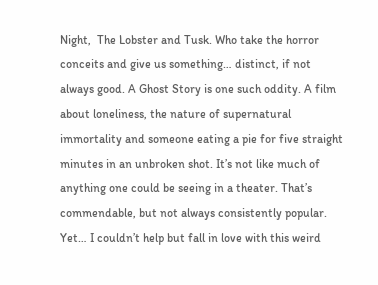Night,  The Lobster and Tusk. Who take the horror conceits and give us something… distinct, if not always good. A Ghost Story is one such oddity. A film about loneliness, the nature of supernatural immortality and someone eating a pie for five straight minutes in an unbroken shot. It’s not like much of anything one could be seeing in a theater. That’s commendable, but not always consistently popular. Yet… I couldn’t help but fall in love with this weird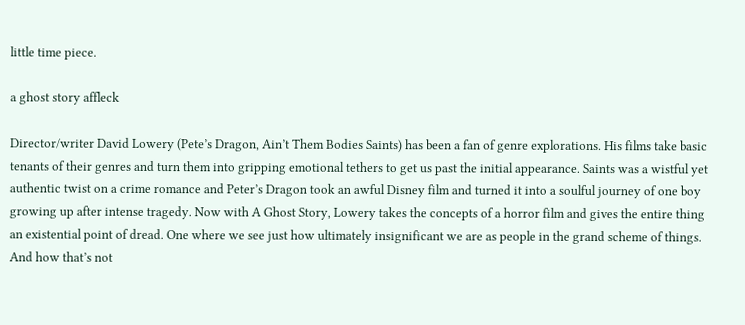little time piece.

a ghost story affleck

Director/writer David Lowery (Pete’s Dragon, Ain’t Them Bodies Saints) has been a fan of genre explorations. His films take basic tenants of their genres and turn them into gripping emotional tethers to get us past the initial appearance. Saints was a wistful yet authentic twist on a crime romance and Peter’s Dragon took an awful Disney film and turned it into a soulful journey of one boy growing up after intense tragedy. Now with A Ghost Story, Lowery takes the concepts of a horror film and gives the entire thing an existential point of dread. One where we see just how ultimately insignificant we are as people in the grand scheme of things. And how that’s not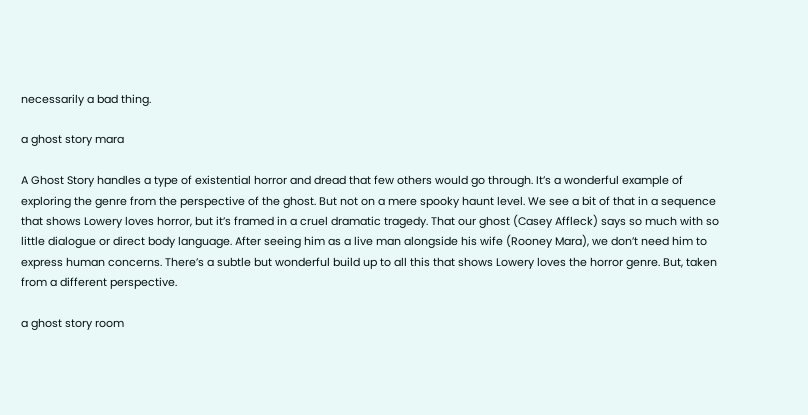necessarily a bad thing.

a ghost story mara

A Ghost Story handles a type of existential horror and dread that few others would go through. It’s a wonderful example of exploring the genre from the perspective of the ghost. But not on a mere spooky haunt level. We see a bit of that in a sequence that shows Lowery loves horror, but it’s framed in a cruel dramatic tragedy. That our ghost (Casey Affleck) says so much with so little dialogue or direct body language. After seeing him as a live man alongside his wife (Rooney Mara), we don’t need him to express human concerns. There’s a subtle but wonderful build up to all this that shows Lowery loves the horror genre. But, taken from a different perspective.

a ghost story room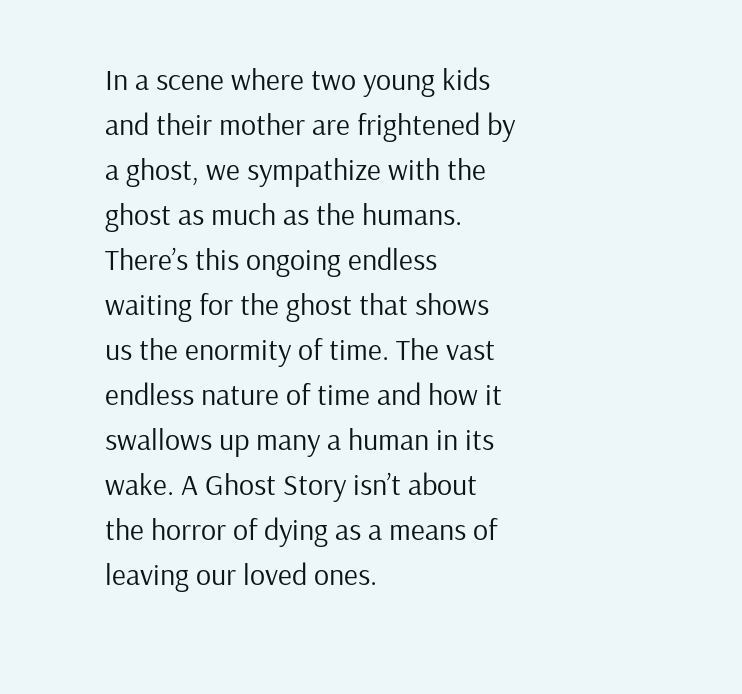In a scene where two young kids and their mother are frightened by a ghost, we sympathize with the ghost as much as the humans. There’s this ongoing endless waiting for the ghost that shows us the enormity of time. The vast endless nature of time and how it swallows up many a human in its wake. A Ghost Story isn’t about the horror of dying as a means of leaving our loved ones.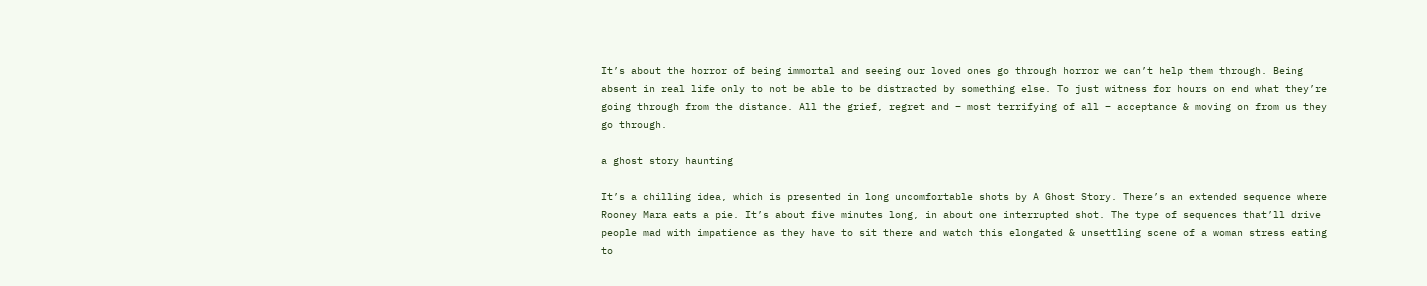It’s about the horror of being immortal and seeing our loved ones go through horror we can’t help them through. Being absent in real life only to not be able to be distracted by something else. To just witness for hours on end what they’re going through from the distance. All the grief, regret and – most terrifying of all – acceptance & moving on from us they go through.

a ghost story haunting

It’s a chilling idea, which is presented in long uncomfortable shots by A Ghost Story. There’s an extended sequence where Rooney Mara eats a pie. It’s about five minutes long, in about one interrupted shot. The type of sequences that’ll drive people mad with impatience as they have to sit there and watch this elongated & unsettling scene of a woman stress eating to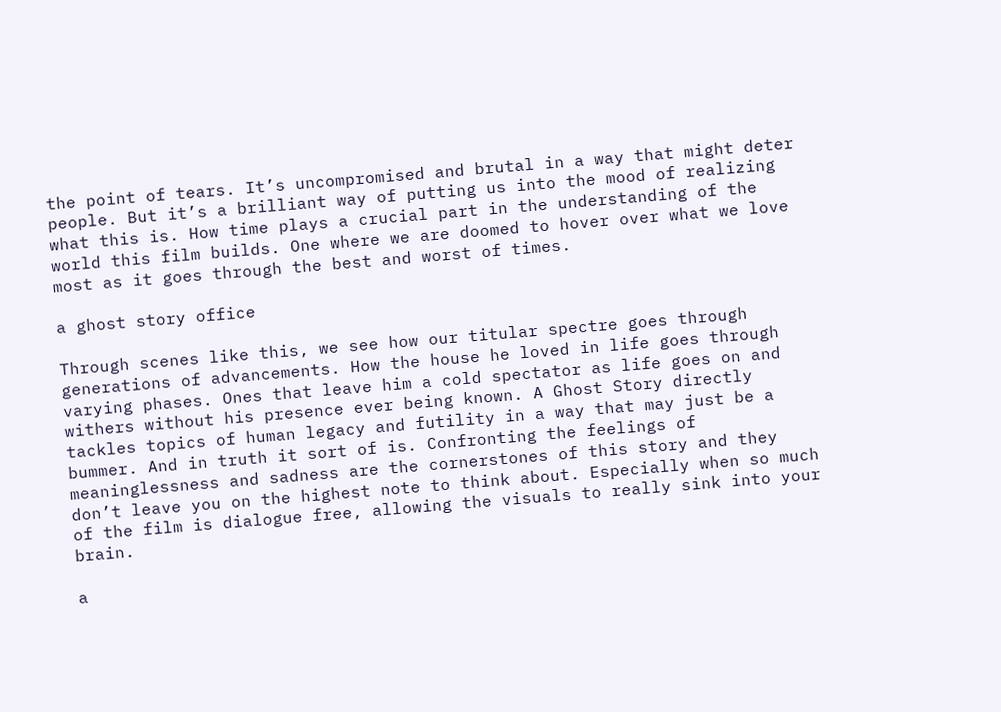the point of tears. It’s uncompromised and brutal in a way that might deter people. But it’s a brilliant way of putting us into the mood of realizing what this is. How time plays a crucial part in the understanding of the world this film builds. One where we are doomed to hover over what we love most as it goes through the best and worst of times.

a ghost story office

Through scenes like this, we see how our titular spectre goes through generations of advancements. How the house he loved in life goes through varying phases. Ones that leave him a cold spectator as life goes on and withers without his presence ever being known. A Ghost Story directly tackles topics of human legacy and futility in a way that may just be a bummer. And in truth it sort of is. Confronting the feelings of meaninglessness and sadness are the cornerstones of this story and they don’t leave you on the highest note to think about. Especially when so much of the film is dialogue free, allowing the visuals to really sink into your brain.

a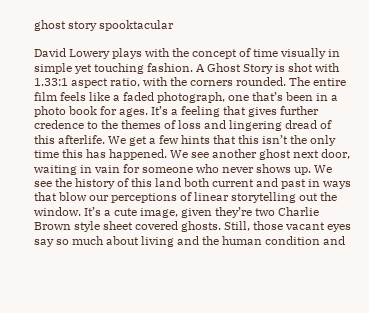ghost story spooktacular

David Lowery plays with the concept of time visually in simple yet touching fashion. A Ghost Story is shot with 1.33:1 aspect ratio, with the corners rounded. The entire film feels like a faded photograph, one that’s been in a photo book for ages. It’s a feeling that gives further credence to the themes of loss and lingering dread of this afterlife. We get a few hints that this isn’t the only time this has happened. We see another ghost next door, waiting in vain for someone who never shows up. We see the history of this land both current and past in ways that blow our perceptions of linear storytelling out the window. It’s a cute image, given they’re two Charlie Brown style sheet covered ghosts. Still, those vacant eyes say so much about living and the human condition and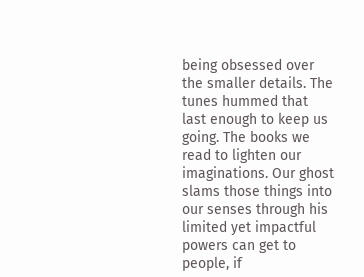being obsessed over the smaller details. The tunes hummed that last enough to keep us going. The books we read to lighten our imaginations. Our ghost slams those things into our senses through his limited yet impactful powers can get to people, if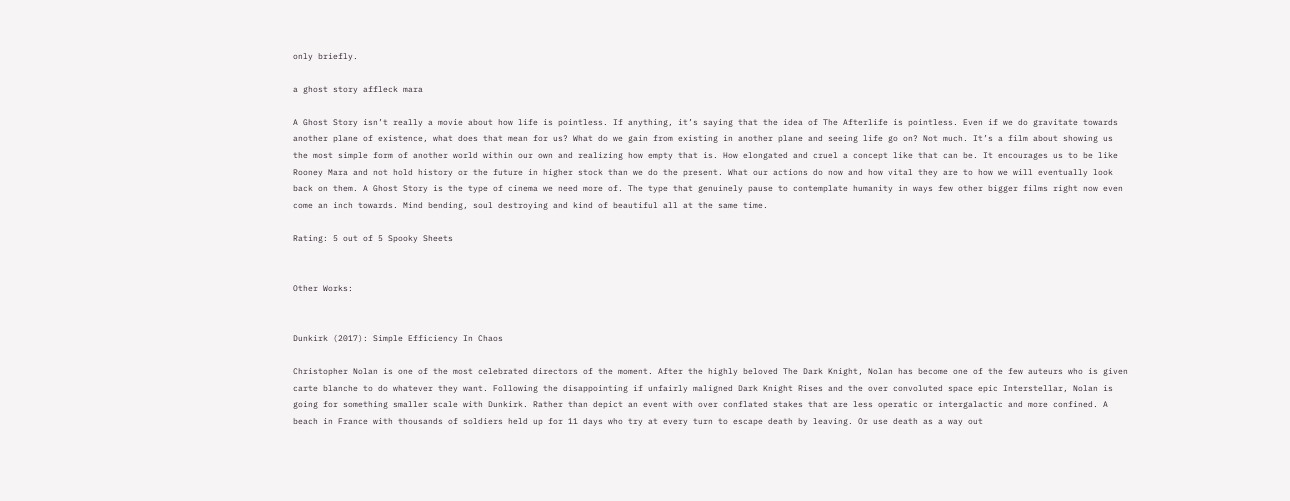only briefly.

a ghost story affleck mara

A Ghost Story isn’t really a movie about how life is pointless. If anything, it’s saying that the idea of The Afterlife is pointless. Even if we do gravitate towards another plane of existence, what does that mean for us? What do we gain from existing in another plane and seeing life go on? Not much. It’s a film about showing us the most simple form of another world within our own and realizing how empty that is. How elongated and cruel a concept like that can be. It encourages us to be like Rooney Mara and not hold history or the future in higher stock than we do the present. What our actions do now and how vital they are to how we will eventually look back on them. A Ghost Story is the type of cinema we need more of. The type that genuinely pause to contemplate humanity in ways few other bigger films right now even come an inch towards. Mind bending, soul destroying and kind of beautiful all at the same time.

Rating: 5 out of 5 Spooky Sheets


Other Works:


Dunkirk (2017): Simple Efficiency In Chaos

Christopher Nolan is one of the most celebrated directors of the moment. After the highly beloved The Dark Knight, Nolan has become one of the few auteurs who is given carte blanche to do whatever they want. Following the disappointing if unfairly maligned Dark Knight Rises and the over convoluted space epic Interstellar, Nolan is going for something smaller scale with Dunkirk. Rather than depict an event with over conflated stakes that are less operatic or intergalactic and more confined. A beach in France with thousands of soldiers held up for 11 days who try at every turn to escape death by leaving. Or use death as a way out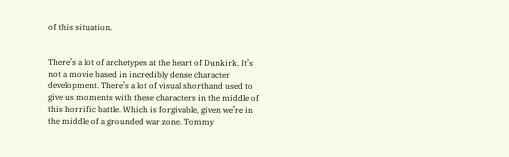of this situation.


There’s a lot of archetypes at the heart of Dunkirk. It’s not a movie based in incredibly dense character development. There’s a lot of visual shorthand used to give us moments with these characters in the middle of this horrific battle. Which is forgivable, given we’re in the middle of a grounded war zone. Tommy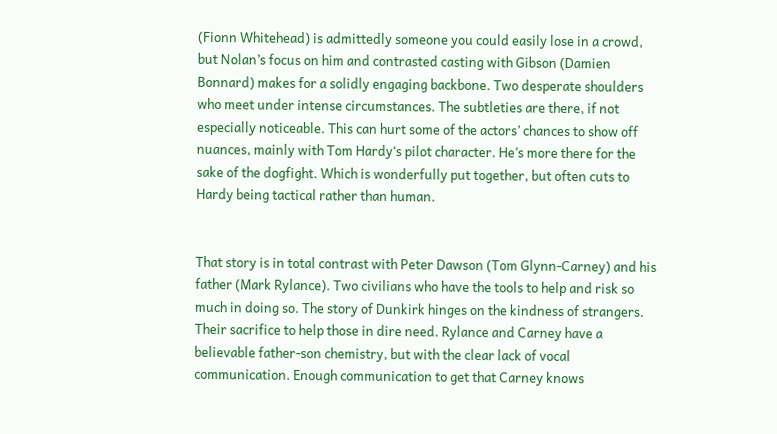(Fionn Whitehead) is admittedly someone you could easily lose in a crowd, but Nolan’s focus on him and contrasted casting with Gibson (Damien Bonnard) makes for a solidly engaging backbone. Two desperate shoulders who meet under intense circumstances. The subtleties are there, if not especially noticeable. This can hurt some of the actors’ chances to show off nuances, mainly with Tom Hardy‘s pilot character. He’s more there for the sake of the dogfight. Which is wonderfully put together, but often cuts to Hardy being tactical rather than human.


That story is in total contrast with Peter Dawson (Tom Glynn-Carney) and his father (Mark Rylance). Two civilians who have the tools to help and risk so much in doing so. The story of Dunkirk hinges on the kindness of strangers. Their sacrifice to help those in dire need. Rylance and Carney have a believable father-son chemistry, but with the clear lack of vocal communication. Enough communication to get that Carney knows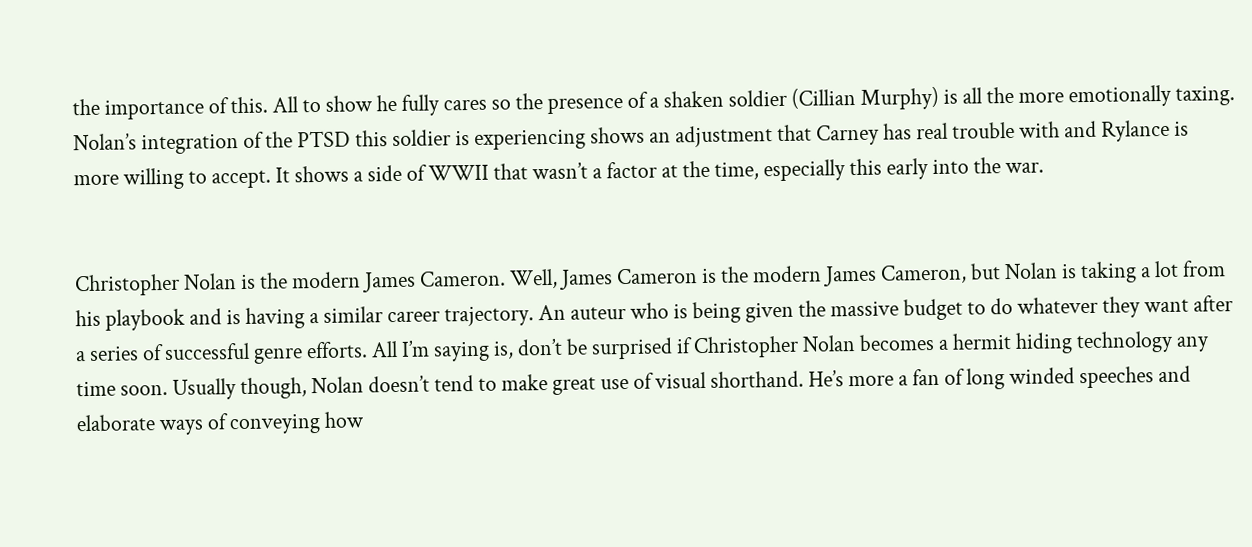the importance of this. All to show he fully cares so the presence of a shaken soldier (Cillian Murphy) is all the more emotionally taxing. Nolan’s integration of the PTSD this soldier is experiencing shows an adjustment that Carney has real trouble with and Rylance is more willing to accept. It shows a side of WWII that wasn’t a factor at the time, especially this early into the war.


Christopher Nolan is the modern James Cameron. Well, James Cameron is the modern James Cameron, but Nolan is taking a lot from his playbook and is having a similar career trajectory. An auteur who is being given the massive budget to do whatever they want after a series of successful genre efforts. All I’m saying is, don’t be surprised if Christopher Nolan becomes a hermit hiding technology any time soon. Usually though, Nolan doesn’t tend to make great use of visual shorthand. He’s more a fan of long winded speeches and elaborate ways of conveying how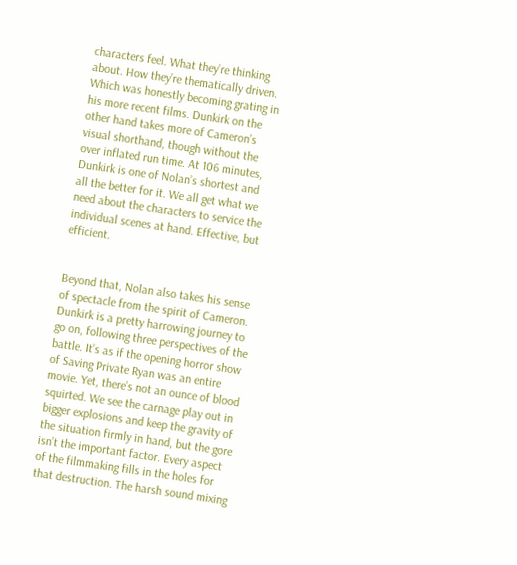characters feel. What they’re thinking about. How they’re thematically driven. Which was honestly becoming grating in his more recent films. Dunkirk on the other hand takes more of Cameron’s visual shorthand, though without the over inflated run time. At 106 minutes, Dunkirk is one of Nolan’s shortest and all the better for it. We all get what we need about the characters to service the individual scenes at hand. Effective, but efficient.


Beyond that, Nolan also takes his sense of spectacle from the spirit of Cameron. Dunkirk is a pretty harrowing journey to go on, following three perspectives of the battle. It’s as if the opening horror show of Saving Private Ryan was an entire movie. Yet, there’s not an ounce of blood squirted. We see the carnage play out in bigger explosions and keep the gravity of the situation firmly in hand, but the gore isn’t the important factor. Every aspect of the filmmaking fills in the holes for that destruction. The harsh sound mixing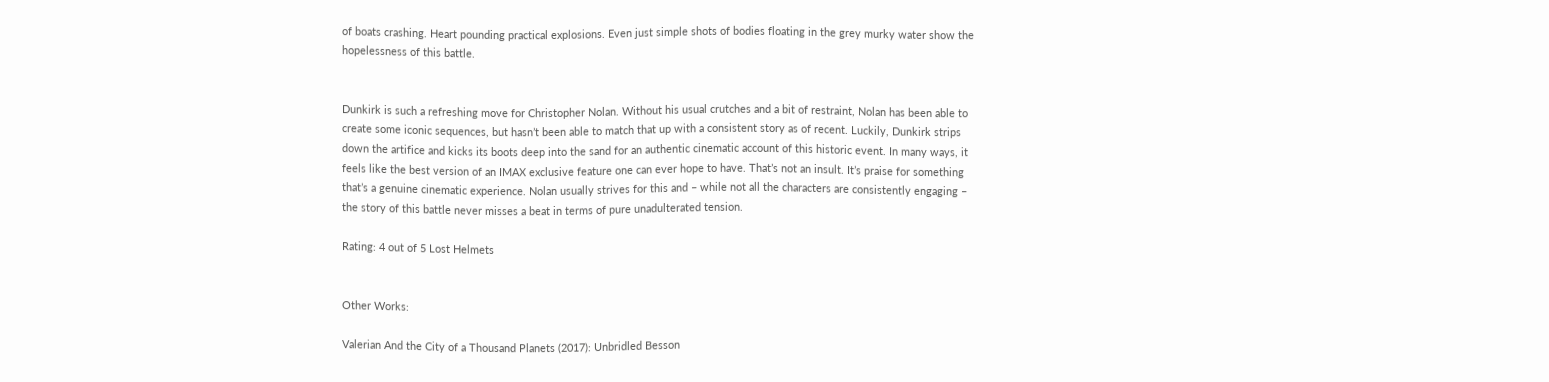of boats crashing. Heart pounding practical explosions. Even just simple shots of bodies floating in the grey murky water show the hopelessness of this battle.


Dunkirk is such a refreshing move for Christopher Nolan. Without his usual crutches and a bit of restraint, Nolan has been able to create some iconic sequences, but hasn’t been able to match that up with a consistent story as of recent. Luckily, Dunkirk strips down the artifice and kicks its boots deep into the sand for an authentic cinematic account of this historic event. In many ways, it feels like the best version of an IMAX exclusive feature one can ever hope to have. That’s not an insult. It’s praise for something that’s a genuine cinematic experience. Nolan usually strives for this and – while not all the characters are consistently engaging – the story of this battle never misses a beat in terms of pure unadulterated tension.

Rating: 4 out of 5 Lost Helmets


Other Works:

Valerian And the City of a Thousand Planets (2017): Unbridled Besson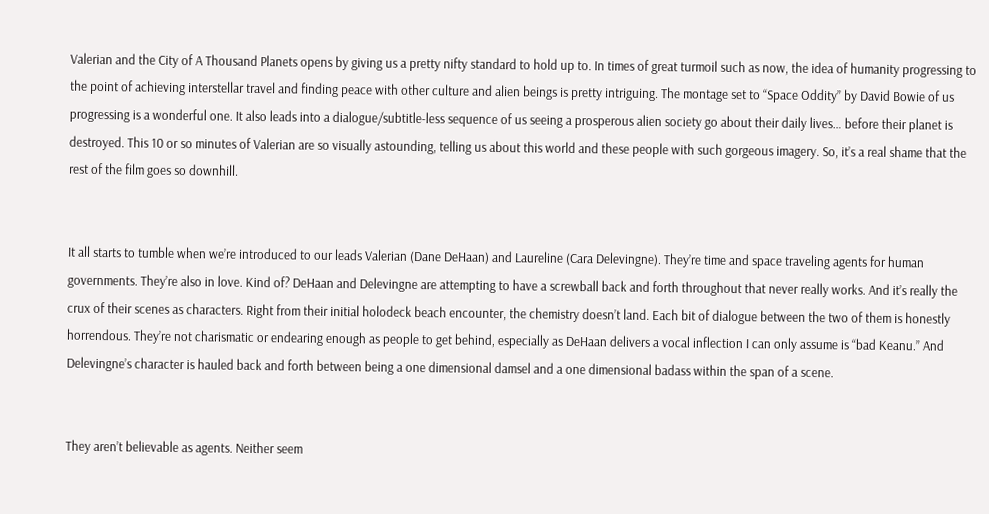Valerian and the City of A Thousand Planets opens by giving us a pretty nifty standard to hold up to. In times of great turmoil such as now, the idea of humanity progressing to the point of achieving interstellar travel and finding peace with other culture and alien beings is pretty intriguing. The montage set to “Space Oddity” by David Bowie of us progressing is a wonderful one. It also leads into a dialogue/subtitle-less sequence of us seeing a prosperous alien society go about their daily lives… before their planet is destroyed. This 10 or so minutes of Valerian are so visually astounding, telling us about this world and these people with such gorgeous imagery. So, it’s a real shame that the rest of the film goes so downhill.


It all starts to tumble when we’re introduced to our leads Valerian (Dane DeHaan) and Laureline (Cara Delevingne). They’re time and space traveling agents for human governments. They’re also in love. Kind of? DeHaan and Delevingne are attempting to have a screwball back and forth throughout that never really works. And it’s really the crux of their scenes as characters. Right from their initial holodeck beach encounter, the chemistry doesn’t land. Each bit of dialogue between the two of them is honestly horrendous. They’re not charismatic or endearing enough as people to get behind, especially as DeHaan delivers a vocal inflection I can only assume is “bad Keanu.” And Delevingne’s character is hauled back and forth between being a one dimensional damsel and a one dimensional badass within the span of a scene.


They aren’t believable as agents. Neither seem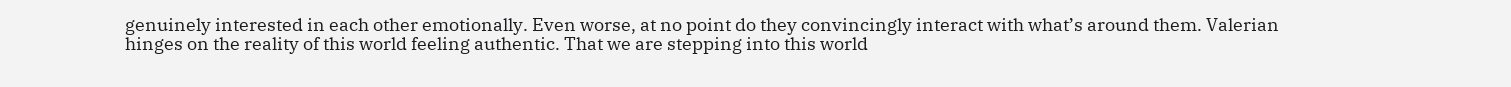genuinely interested in each other emotionally. Even worse, at no point do they convincingly interact with what’s around them. Valerian hinges on the reality of this world feeling authentic. That we are stepping into this world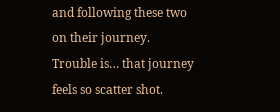and following these two on their journey. Trouble is… that journey feels so scatter shot.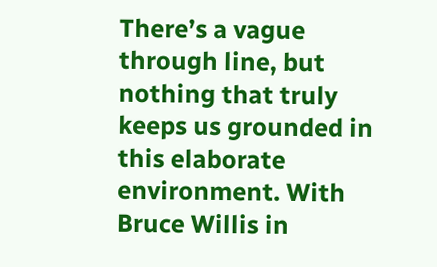There’s a vague through line, but nothing that truly keeps us grounded in this elaborate environment. With Bruce Willis in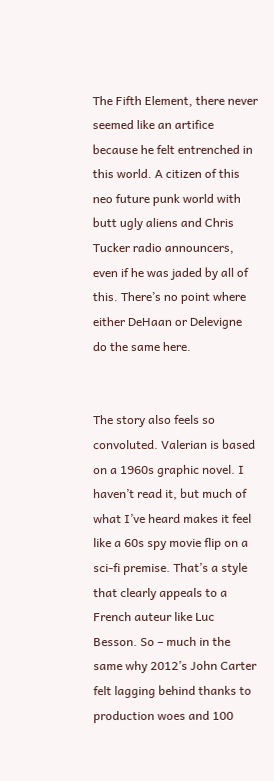The Fifth Element, there never seemed like an artifice because he felt entrenched in this world. A citizen of this neo future punk world with butt ugly aliens and Chris Tucker radio announcers, even if he was jaded by all of this. There’s no point where either DeHaan or Delevigne do the same here.


The story also feels so convoluted. Valerian is based on a 1960s graphic novel. I haven’t read it, but much of what I’ve heard makes it feel like a 60s spy movie flip on a sci-fi premise. That’s a style that clearly appeals to a French auteur like Luc Besson. So – much in the same why 2012’s John Carter felt lagging behind thanks to production woes and 100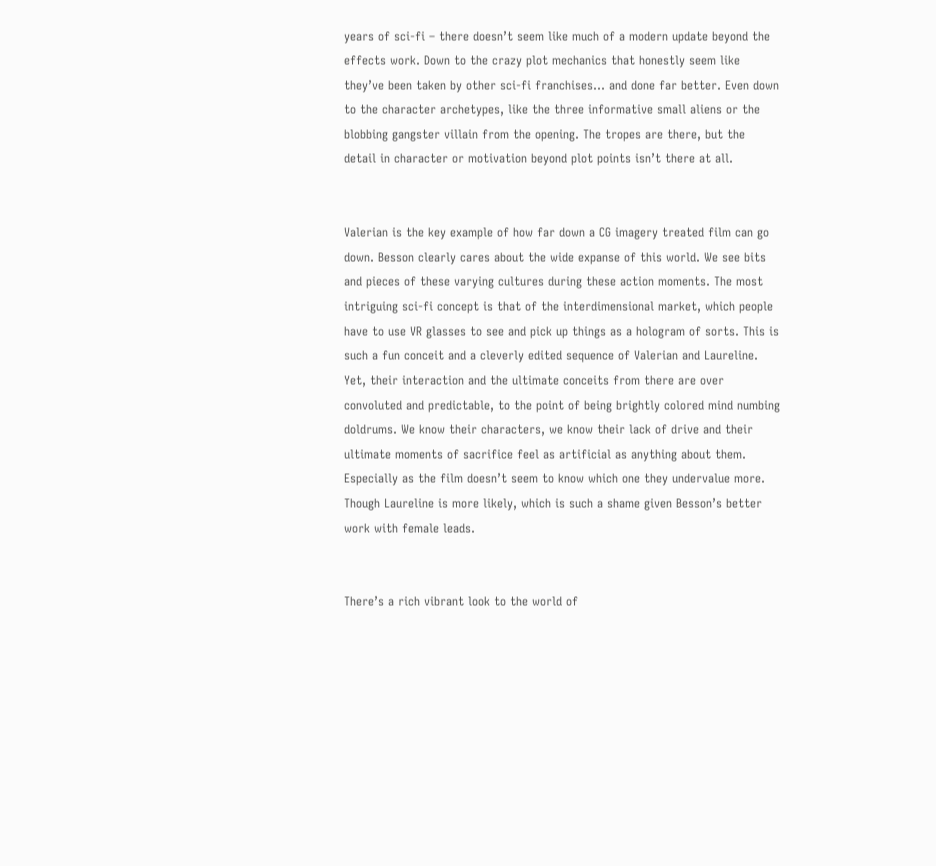years of sci-fi – there doesn’t seem like much of a modern update beyond the effects work. Down to the crazy plot mechanics that honestly seem like they’ve been taken by other sci-fi franchises… and done far better. Even down to the character archetypes, like the three informative small aliens or the blobbing gangster villain from the opening. The tropes are there, but the detail in character or motivation beyond plot points isn’t there at all.


Valerian is the key example of how far down a CG imagery treated film can go down. Besson clearly cares about the wide expanse of this world. We see bits and pieces of these varying cultures during these action moments. The most intriguing sci-fi concept is that of the interdimensional market, which people have to use VR glasses to see and pick up things as a hologram of sorts. This is such a fun conceit and a cleverly edited sequence of Valerian and Laureline. Yet, their interaction and the ultimate conceits from there are over convoluted and predictable, to the point of being brightly colored mind numbing doldrums. We know their characters, we know their lack of drive and their ultimate moments of sacrifice feel as artificial as anything about them. Especially as the film doesn’t seem to know which one they undervalue more. Though Laureline is more likely, which is such a shame given Besson’s better work with female leads.


There’s a rich vibrant look to the world of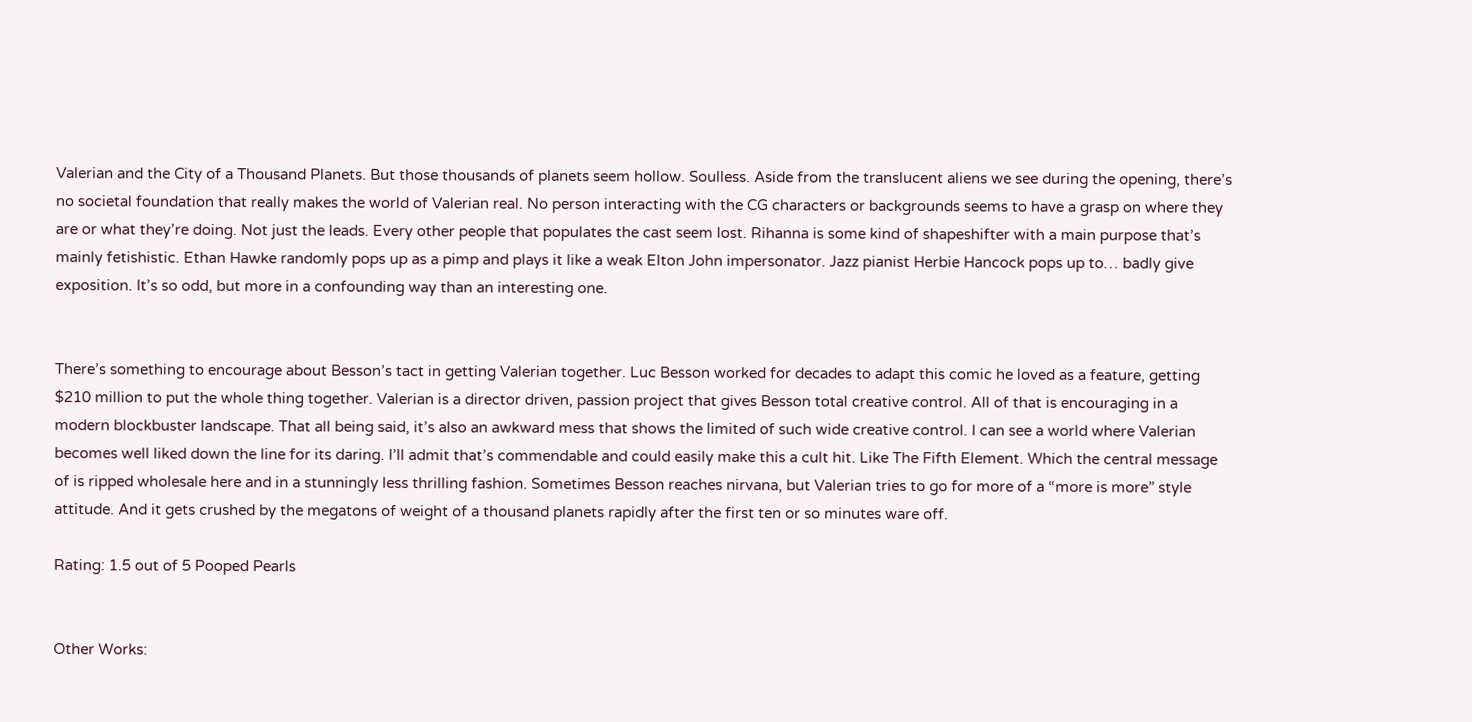Valerian and the City of a Thousand Planets. But those thousands of planets seem hollow. Soulless. Aside from the translucent aliens we see during the opening, there’s no societal foundation that really makes the world of Valerian real. No person interacting with the CG characters or backgrounds seems to have a grasp on where they are or what they’re doing. Not just the leads. Every other people that populates the cast seem lost. Rihanna is some kind of shapeshifter with a main purpose that’s mainly fetishistic. Ethan Hawke randomly pops up as a pimp and plays it like a weak Elton John impersonator. Jazz pianist Herbie Hancock pops up to… badly give exposition. It’s so odd, but more in a confounding way than an interesting one.


There’s something to encourage about Besson’s tact in getting Valerian together. Luc Besson worked for decades to adapt this comic he loved as a feature, getting $210 million to put the whole thing together. Valerian is a director driven, passion project that gives Besson total creative control. All of that is encouraging in a modern blockbuster landscape. That all being said, it’s also an awkward mess that shows the limited of such wide creative control. I can see a world where Valerian becomes well liked down the line for its daring. I’ll admit that’s commendable and could easily make this a cult hit. Like The Fifth Element. Which the central message of is ripped wholesale here and in a stunningly less thrilling fashion. Sometimes Besson reaches nirvana, but Valerian tries to go for more of a “more is more” style attitude. And it gets crushed by the megatons of weight of a thousand planets rapidly after the first ten or so minutes ware off.

Rating: 1.5 out of 5 Pooped Pearls


Other Works: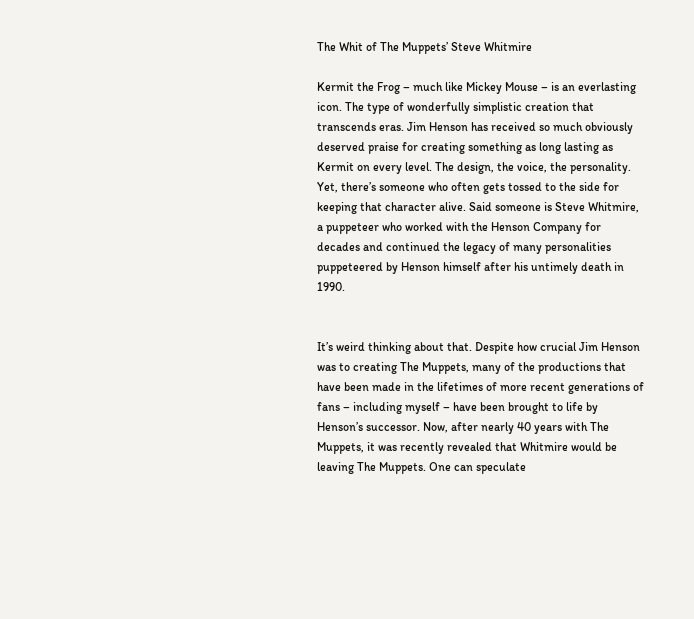The Whit of The Muppets’ Steve Whitmire

Kermit the Frog – much like Mickey Mouse – is an everlasting icon. The type of wonderfully simplistic creation that transcends eras. Jim Henson has received so much obviously deserved praise for creating something as long lasting as Kermit on every level. The design, the voice, the personality. Yet, there’s someone who often gets tossed to the side for keeping that character alive. Said someone is Steve Whitmire, a puppeteer who worked with the Henson Company for decades and continued the legacy of many personalities puppeteered by Henson himself after his untimely death in 1990.


It’s weird thinking about that. Despite how crucial Jim Henson was to creating The Muppets, many of the productions that have been made in the lifetimes of more recent generations of fans – including myself – have been brought to life by Henson’s successor. Now, after nearly 40 years with The Muppets, it was recently revealed that Whitmire would be leaving The Muppets. One can speculate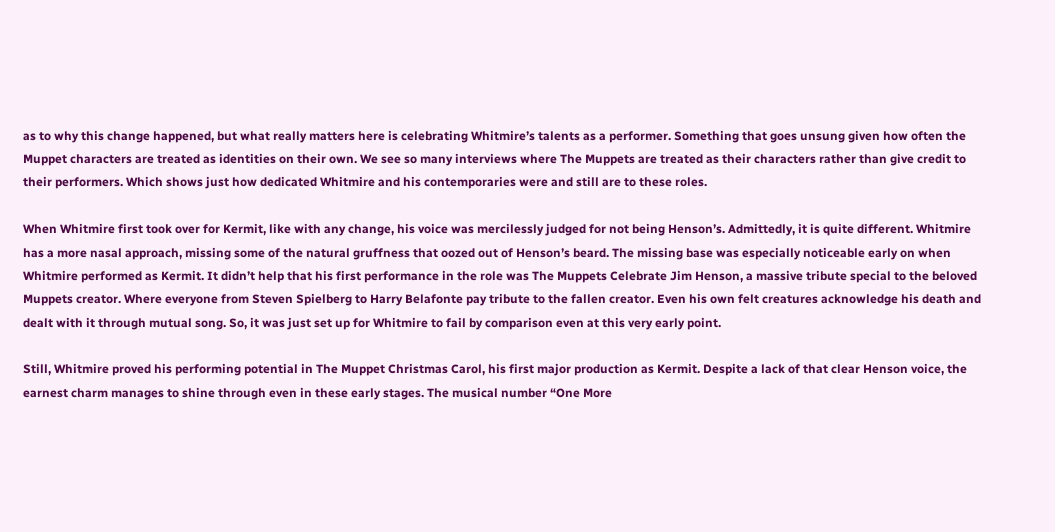as to why this change happened, but what really matters here is celebrating Whitmire’s talents as a performer. Something that goes unsung given how often the Muppet characters are treated as identities on their own. We see so many interviews where The Muppets are treated as their characters rather than give credit to their performers. Which shows just how dedicated Whitmire and his contemporaries were and still are to these roles.

When Whitmire first took over for Kermit, like with any change, his voice was mercilessly judged for not being Henson’s. Admittedly, it is quite different. Whitmire has a more nasal approach, missing some of the natural gruffness that oozed out of Henson’s beard. The missing base was especially noticeable early on when Whitmire performed as Kermit. It didn’t help that his first performance in the role was The Muppets Celebrate Jim Henson, a massive tribute special to the beloved Muppets creator. Where everyone from Steven Spielberg to Harry Belafonte pay tribute to the fallen creator. Even his own felt creatures acknowledge his death and dealt with it through mutual song. So, it was just set up for Whitmire to fail by comparison even at this very early point.

Still, Whitmire proved his performing potential in The Muppet Christmas Carol, his first major production as Kermit. Despite a lack of that clear Henson voice, the earnest charm manages to shine through even in these early stages. The musical number “One More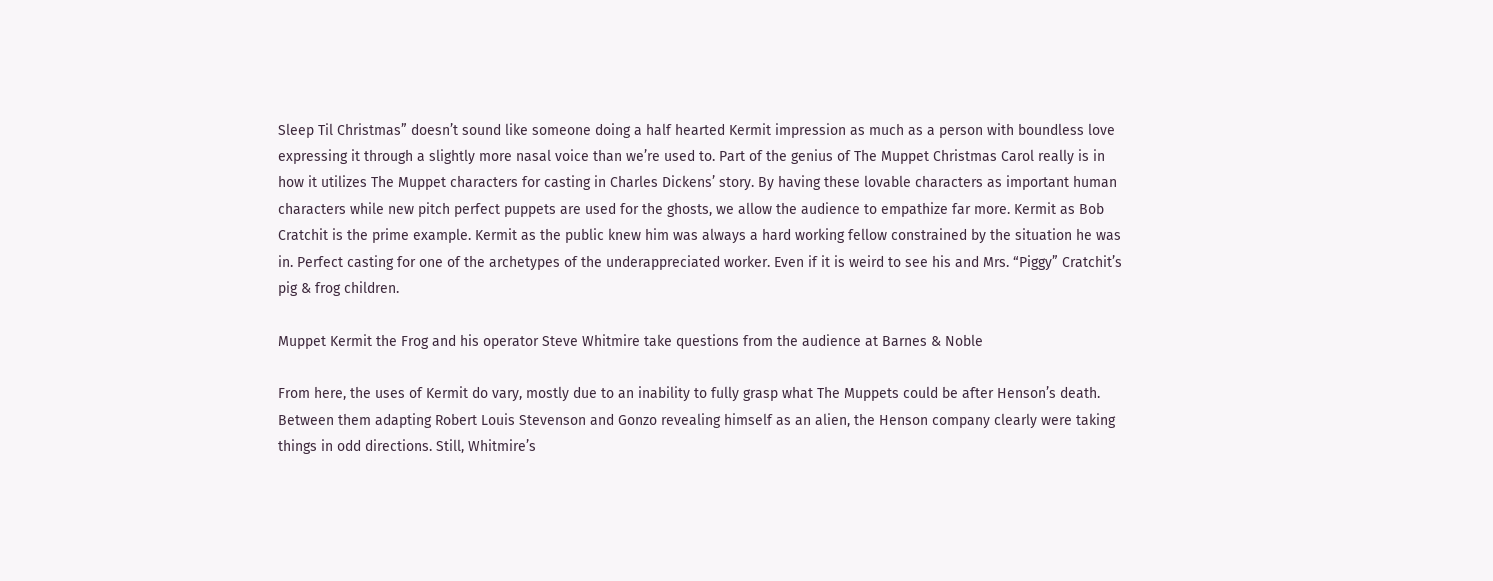Sleep Til Christmas” doesn’t sound like someone doing a half hearted Kermit impression as much as a person with boundless love expressing it through a slightly more nasal voice than we’re used to. Part of the genius of The Muppet Christmas Carol really is in how it utilizes The Muppet characters for casting in Charles Dickens’ story. By having these lovable characters as important human characters while new pitch perfect puppets are used for the ghosts, we allow the audience to empathize far more. Kermit as Bob Cratchit is the prime example. Kermit as the public knew him was always a hard working fellow constrained by the situation he was in. Perfect casting for one of the archetypes of the underappreciated worker. Even if it is weird to see his and Mrs. “Piggy” Cratchit’s pig & frog children.

Muppet Kermit the Frog and his operator Steve Whitmire take questions from the audience at Barnes & Noble

From here, the uses of Kermit do vary, mostly due to an inability to fully grasp what The Muppets could be after Henson’s death. Between them adapting Robert Louis Stevenson and Gonzo revealing himself as an alien, the Henson company clearly were taking things in odd directions. Still, Whitmire’s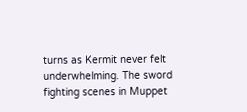turns as Kermit never felt underwhelming. The sword fighting scenes in Muppet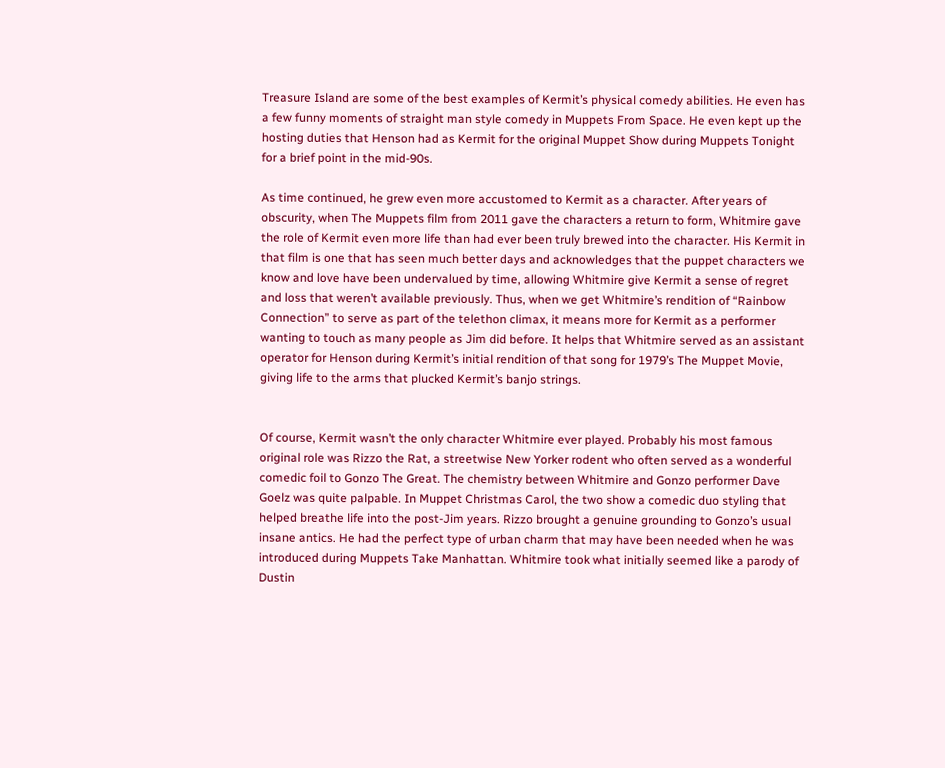Treasure Island are some of the best examples of Kermit’s physical comedy abilities. He even has a few funny moments of straight man style comedy in Muppets From Space. He even kept up the hosting duties that Henson had as Kermit for the original Muppet Show during Muppets Tonight for a brief point in the mid-90s.

As time continued, he grew even more accustomed to Kermit as a character. After years of obscurity, when The Muppets film from 2011 gave the characters a return to form, Whitmire gave the role of Kermit even more life than had ever been truly brewed into the character. His Kermit in that film is one that has seen much better days and acknowledges that the puppet characters we know and love have been undervalued by time, allowing Whitmire give Kermit a sense of regret and loss that weren’t available previously. Thus, when we get Whitmire’s rendition of “Rainbow Connection” to serve as part of the telethon climax, it means more for Kermit as a performer wanting to touch as many people as Jim did before. It helps that Whitmire served as an assistant operator for Henson during Kermit’s initial rendition of that song for 1979’s The Muppet Movie, giving life to the arms that plucked Kermit’s banjo strings.


Of course, Kermit wasn’t the only character Whitmire ever played. Probably his most famous original role was Rizzo the Rat, a streetwise New Yorker rodent who often served as a wonderful comedic foil to Gonzo The Great. The chemistry between Whitmire and Gonzo performer Dave Goelz was quite palpable. In Muppet Christmas Carol, the two show a comedic duo styling that helped breathe life into the post-Jim years. Rizzo brought a genuine grounding to Gonzo’s usual insane antics. He had the perfect type of urban charm that may have been needed when he was introduced during Muppets Take Manhattan. Whitmire took what initially seemed like a parody of Dustin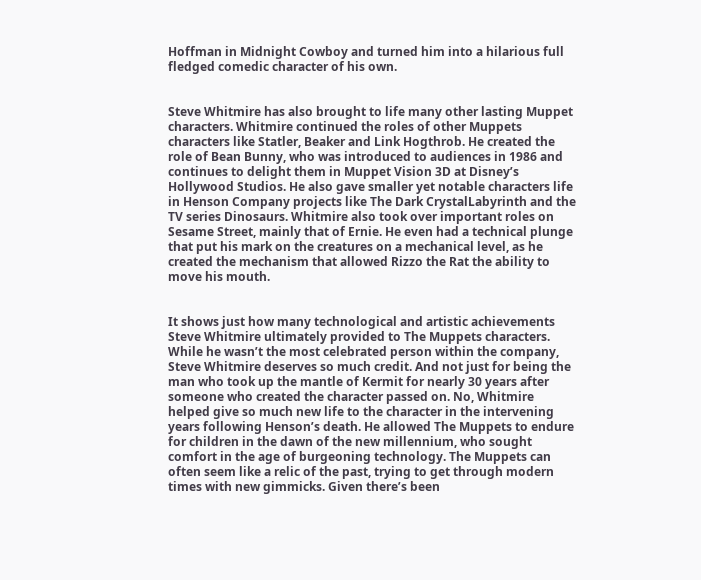Hoffman in Midnight Cowboy and turned him into a hilarious full fledged comedic character of his own.


Steve Whitmire has also brought to life many other lasting Muppet characters. Whitmire continued the roles of other Muppets characters like Statler, Beaker and Link Hogthrob. He created the role of Bean Bunny, who was introduced to audiences in 1986 and continues to delight them in Muppet Vision 3D at Disney’s Hollywood Studios. He also gave smaller yet notable characters life in Henson Company projects like The Dark CrystalLabyrinth and the TV series Dinosaurs. Whitmire also took over important roles on Sesame Street, mainly that of Ernie. He even had a technical plunge that put his mark on the creatures on a mechanical level, as he created the mechanism that allowed Rizzo the Rat the ability to move his mouth.


It shows just how many technological and artistic achievements Steve Whitmire ultimately provided to The Muppets characters. While he wasn’t the most celebrated person within the company, Steve Whitmire deserves so much credit. And not just for being the man who took up the mantle of Kermit for nearly 30 years after someone who created the character passed on. No, Whitmire helped give so much new life to the character in the intervening years following Henson’s death. He allowed The Muppets to endure for children in the dawn of the new millennium, who sought comfort in the age of burgeoning technology. The Muppets can often seem like a relic of the past, trying to get through modern times with new gimmicks. Given there’s been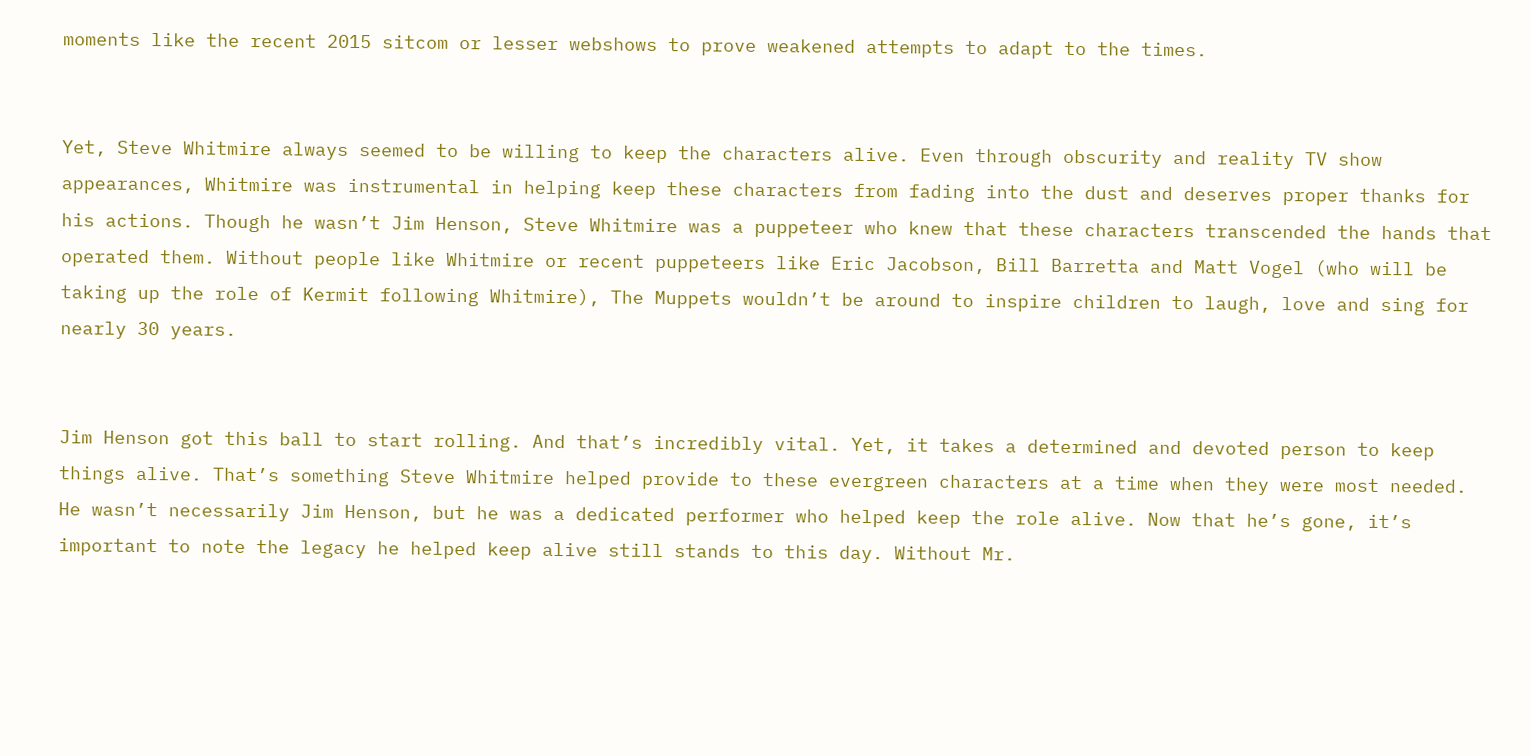moments like the recent 2015 sitcom or lesser webshows to prove weakened attempts to adapt to the times.


Yet, Steve Whitmire always seemed to be willing to keep the characters alive. Even through obscurity and reality TV show appearances, Whitmire was instrumental in helping keep these characters from fading into the dust and deserves proper thanks for his actions. Though he wasn’t Jim Henson, Steve Whitmire was a puppeteer who knew that these characters transcended the hands that operated them. Without people like Whitmire or recent puppeteers like Eric Jacobson, Bill Barretta and Matt Vogel (who will be taking up the role of Kermit following Whitmire), The Muppets wouldn’t be around to inspire children to laugh, love and sing for nearly 30 years.


Jim Henson got this ball to start rolling. And that’s incredibly vital. Yet, it takes a determined and devoted person to keep things alive. That’s something Steve Whitmire helped provide to these evergreen characters at a time when they were most needed. He wasn’t necessarily Jim Henson, but he was a dedicated performer who helped keep the role alive. Now that he’s gone, it’s important to note the legacy he helped keep alive still stands to this day. Without Mr.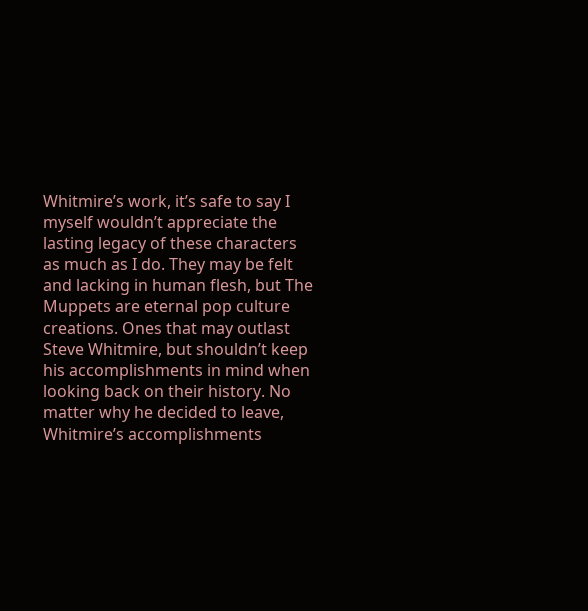Whitmire’s work, it’s safe to say I myself wouldn’t appreciate the lasting legacy of these characters as much as I do. They may be felt and lacking in human flesh, but The Muppets are eternal pop culture creations. Ones that may outlast Steve Whitmire, but shouldn’t keep his accomplishments in mind when looking back on their history. No matter why he decided to leave, Whitmire’s accomplishments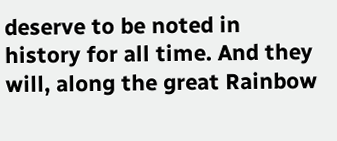deserve to be noted in history for all time. And they will, along the great Rainbow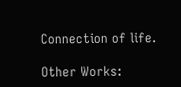Connection of life.

Other Works: